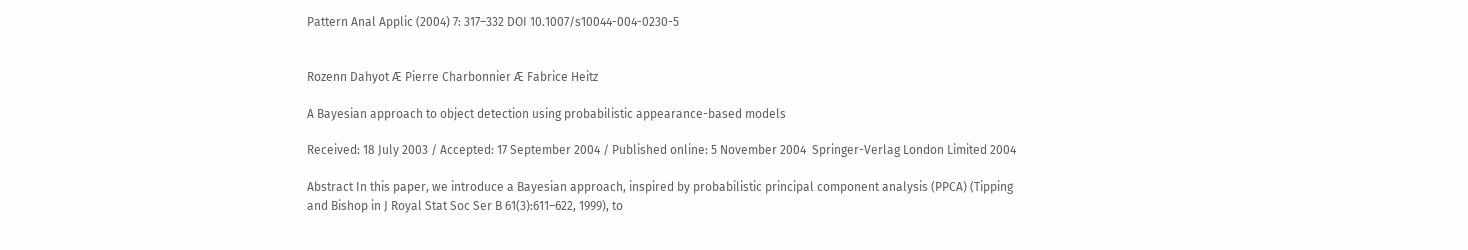Pattern Anal Applic (2004) 7: 317–332 DOI 10.1007/s10044-004-0230-5


Rozenn Dahyot Æ Pierre Charbonnier Æ Fabrice Heitz

A Bayesian approach to object detection using probabilistic appearance-based models

Received: 18 July 2003 / Accepted: 17 September 2004 / Published online: 5 November 2004  Springer-Verlag London Limited 2004

Abstract In this paper, we introduce a Bayesian approach, inspired by probabilistic principal component analysis (PPCA) (Tipping and Bishop in J Royal Stat Soc Ser B 61(3):611–622, 1999), to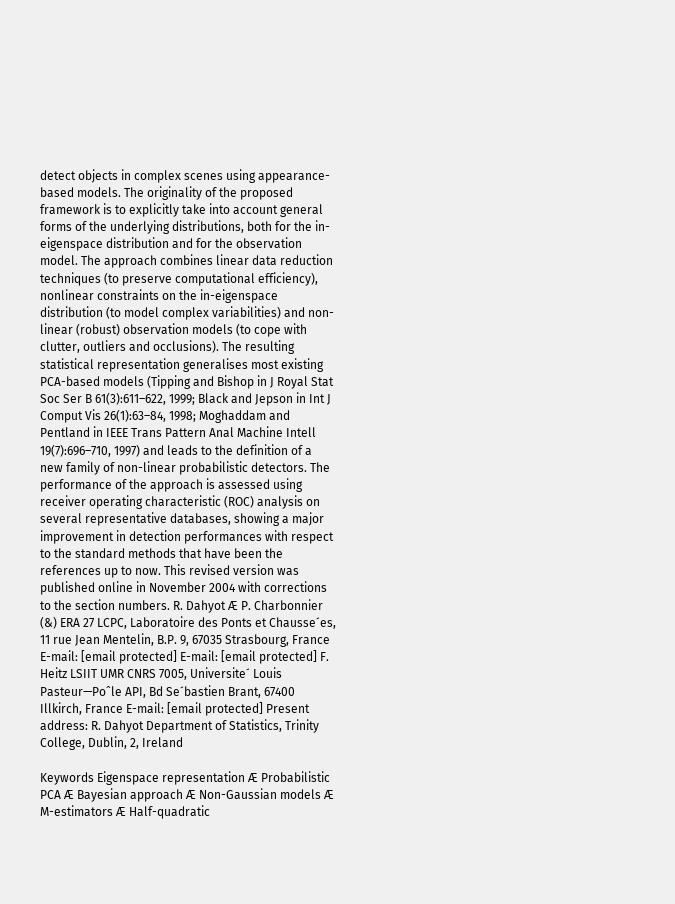detect objects in complex scenes using appearance-based models. The originality of the proposed framework is to explicitly take into account general forms of the underlying distributions, both for the in-eigenspace distribution and for the observation model. The approach combines linear data reduction techniques (to preserve computational efficiency), nonlinear constraints on the in-eigenspace distribution (to model complex variabilities) and non-linear (robust) observation models (to cope with clutter, outliers and occlusions). The resulting statistical representation generalises most existing PCA-based models (Tipping and Bishop in J Royal Stat Soc Ser B 61(3):611–622, 1999; Black and Jepson in Int J Comput Vis 26(1):63–84, 1998; Moghaddam and Pentland in IEEE Trans Pattern Anal Machine Intell 19(7):696–710, 1997) and leads to the definition of a new family of non-linear probabilistic detectors. The performance of the approach is assessed using receiver operating characteristic (ROC) analysis on several representative databases, showing a major improvement in detection performances with respect to the standard methods that have been the references up to now. This revised version was published online in November 2004 with corrections to the section numbers. R. Dahyot Æ P. Charbonnier (&) ERA 27 LCPC, Laboratoire des Ponts et Chausse´es, 11 rue Jean Mentelin, B.P. 9, 67035 Strasbourg, France E-mail: [email protected] E-mail: [email protected] F. Heitz LSIIT UMR CNRS 7005, Universite´ Louis Pasteur—Poˆle API, Bd Se´bastien Brant, 67400 Illkirch, France E-mail: [email protected] Present address: R. Dahyot Department of Statistics, Trinity College, Dublin, 2, Ireland

Keywords Eigenspace representation Æ Probabilistic PCA Æ Bayesian approach Æ Non-Gaussian models Æ M-estimators Æ Half-quadratic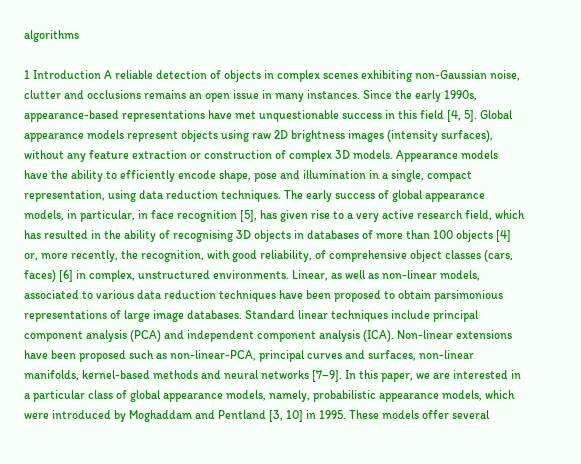algorithms

1 Introduction A reliable detection of objects in complex scenes exhibiting non-Gaussian noise, clutter and occlusions remains an open issue in many instances. Since the early 1990s, appearance-based representations have met unquestionable success in this field [4, 5]. Global appearance models represent objects using raw 2D brightness images (intensity surfaces), without any feature extraction or construction of complex 3D models. Appearance models have the ability to efficiently encode shape, pose and illumination in a single, compact representation, using data reduction techniques. The early success of global appearance models, in particular, in face recognition [5], has given rise to a very active research field, which has resulted in the ability of recognising 3D objects in databases of more than 100 objects [4] or, more recently, the recognition, with good reliability, of comprehensive object classes (cars, faces) [6] in complex, unstructured environments. Linear, as well as non-linear models, associated to various data reduction techniques have been proposed to obtain parsimonious representations of large image databases. Standard linear techniques include principal component analysis (PCA) and independent component analysis (ICA). Non-linear extensions have been proposed such as non-linear-PCA, principal curves and surfaces, non-linear manifolds, kernel-based methods and neural networks [7–9]. In this paper, we are interested in a particular class of global appearance models, namely, probabilistic appearance models, which were introduced by Moghaddam and Pentland [3, 10] in 1995. These models offer several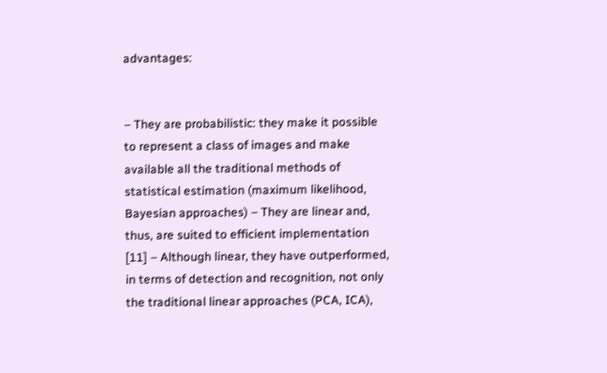advantages:


– They are probabilistic: they make it possible to represent a class of images and make available all the traditional methods of statistical estimation (maximum likelihood, Bayesian approaches) – They are linear and, thus, are suited to efficient implementation [11] – Although linear, they have outperformed, in terms of detection and recognition, not only the traditional linear approaches (PCA, ICA),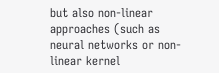but also non-linear approaches (such as neural networks or non-linear kernel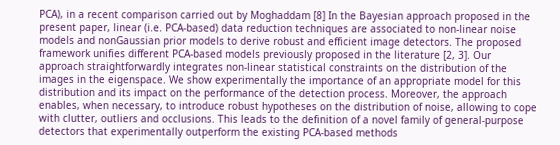PCA), in a recent comparison carried out by Moghaddam [8] In the Bayesian approach proposed in the present paper, linear (i.e. PCA-based) data reduction techniques are associated to non-linear noise models and nonGaussian prior models to derive robust and efficient image detectors. The proposed framework unifies different PCA-based models previously proposed in the literature [2, 3]. Our approach straightforwardly integrates non-linear statistical constraints on the distribution of the images in the eigenspace. We show experimentally the importance of an appropriate model for this distribution and its impact on the performance of the detection process. Moreover, the approach enables, when necessary, to introduce robust hypotheses on the distribution of noise, allowing to cope with clutter, outliers and occlusions. This leads to the definition of a novel family of general-purpose detectors that experimentally outperform the existing PCA-based methods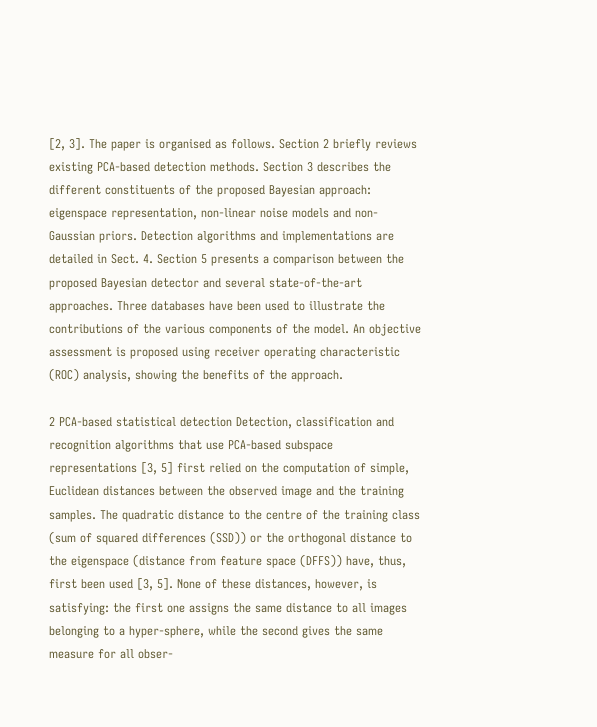[2, 3]. The paper is organised as follows. Section 2 briefly reviews existing PCA-based detection methods. Section 3 describes the different constituents of the proposed Bayesian approach: eigenspace representation, non-linear noise models and non-Gaussian priors. Detection algorithms and implementations are detailed in Sect. 4. Section 5 presents a comparison between the proposed Bayesian detector and several state-of-the-art approaches. Three databases have been used to illustrate the contributions of the various components of the model. An objective assessment is proposed using receiver operating characteristic (ROC) analysis, showing the benefits of the approach.

2 PCA-based statistical detection Detection, classification and recognition algorithms that use PCA-based subspace representations [3, 5] first relied on the computation of simple, Euclidean distances between the observed image and the training samples. The quadratic distance to the centre of the training class (sum of squared differences (SSD)) or the orthogonal distance to the eigenspace (distance from feature space (DFFS)) have, thus, first been used [3, 5]. None of these distances, however, is satisfying: the first one assigns the same distance to all images belonging to a hyper-sphere, while the second gives the same measure for all obser-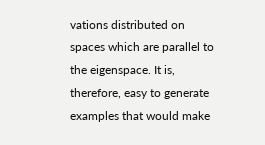vations distributed on spaces which are parallel to the eigenspace. It is, therefore, easy to generate examples that would make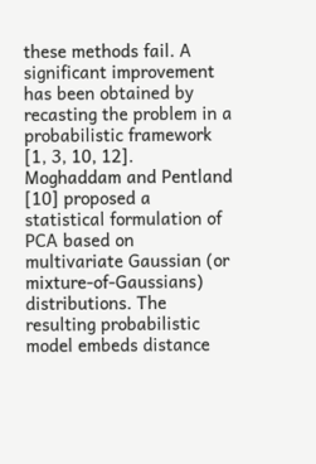these methods fail. A significant improvement has been obtained by recasting the problem in a probabilistic framework [1, 3, 10, 12]. Moghaddam and Pentland [10] proposed a statistical formulation of PCA based on multivariate Gaussian (or mixture-of-Gaussians) distributions. The resulting probabilistic model embeds distance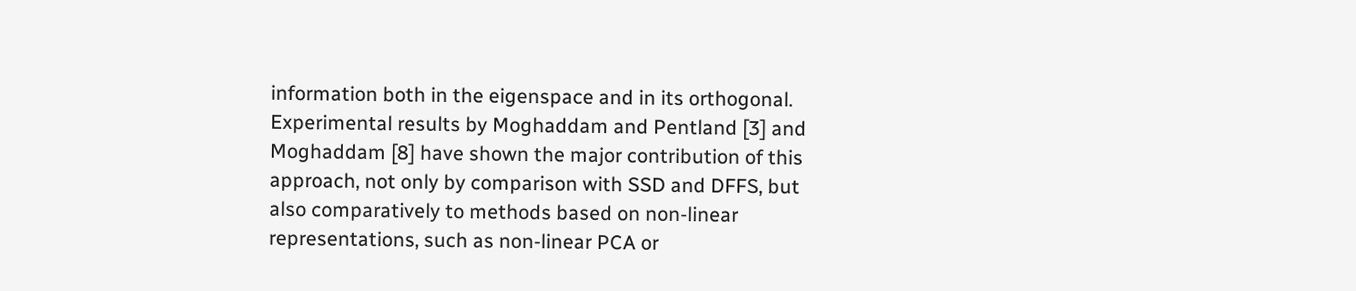information both in the eigenspace and in its orthogonal. Experimental results by Moghaddam and Pentland [3] and Moghaddam [8] have shown the major contribution of this approach, not only by comparison with SSD and DFFS, but also comparatively to methods based on non-linear representations, such as non-linear PCA or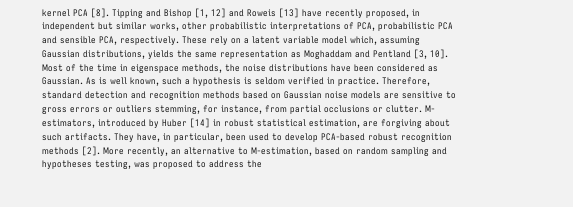kernel PCA [8]. Tipping and Bishop [1, 12] and Roweis [13] have recently proposed, in independent but similar works, other probabilistic interpretations of PCA, probabilistic PCA and sensible PCA, respectively. These rely on a latent variable model which, assuming Gaussian distributions, yields the same representation as Moghaddam and Pentland [3, 10]. Most of the time in eigenspace methods, the noise distributions have been considered as Gaussian. As is well known, such a hypothesis is seldom verified in practice. Therefore, standard detection and recognition methods based on Gaussian noise models are sensitive to gross errors or outliers stemming, for instance, from partial occlusions or clutter. M-estimators, introduced by Huber [14] in robust statistical estimation, are forgiving about such artifacts. They have, in particular, been used to develop PCA-based robust recognition methods [2]. More recently, an alternative to M-estimation, based on random sampling and hypotheses testing, was proposed to address the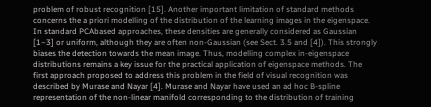problem of robust recognition [15]. Another important limitation of standard methods concerns the a priori modelling of the distribution of the learning images in the eigenspace. In standard PCAbased approaches, these densities are generally considered as Gaussian [1–3] or uniform, although they are often non-Gaussian (see Sect. 3.5 and [4]). This strongly biases the detection towards the mean image. Thus, modelling complex in-eigenspace distributions remains a key issue for the practical application of eigenspace methods. The first approach proposed to address this problem in the field of visual recognition was described by Murase and Nayar [4]. Murase and Nayar have used an ad hoc B-spline representation of the non-linear manifold corresponding to the distribution of training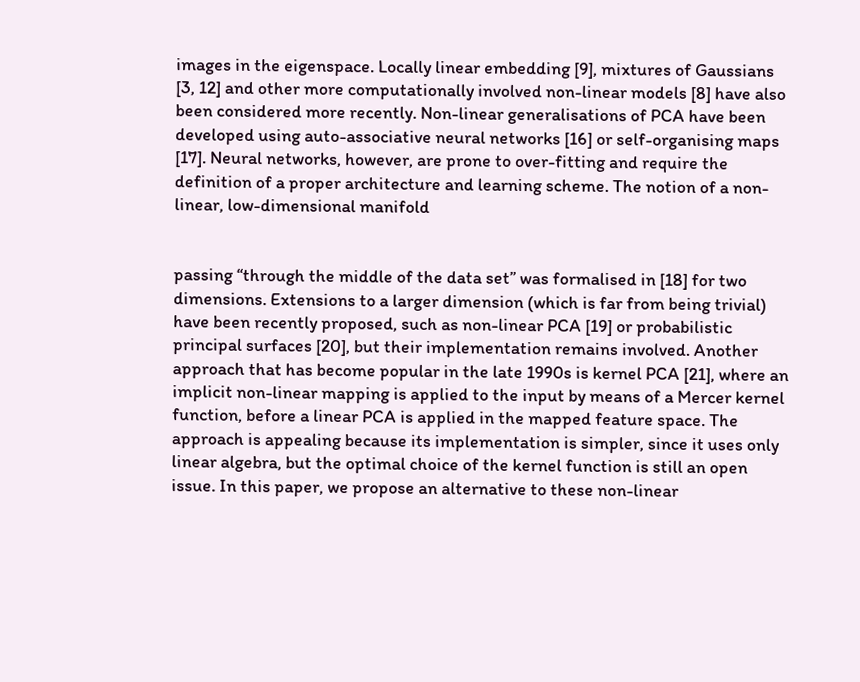images in the eigenspace. Locally linear embedding [9], mixtures of Gaussians [3, 12] and other more computationally involved non-linear models [8] have also been considered more recently. Non-linear generalisations of PCA have been developed using auto-associative neural networks [16] or self-organising maps [17]. Neural networks, however, are prone to over-fitting and require the definition of a proper architecture and learning scheme. The notion of a non-linear, low-dimensional manifold


passing ‘‘through the middle of the data set’’ was formalised in [18] for two dimensions. Extensions to a larger dimension (which is far from being trivial) have been recently proposed, such as non-linear PCA [19] or probabilistic principal surfaces [20], but their implementation remains involved. Another approach that has become popular in the late 1990s is kernel PCA [21], where an implicit non-linear mapping is applied to the input by means of a Mercer kernel function, before a linear PCA is applied in the mapped feature space. The approach is appealing because its implementation is simpler, since it uses only linear algebra, but the optimal choice of the kernel function is still an open issue. In this paper, we propose an alternative to these non-linear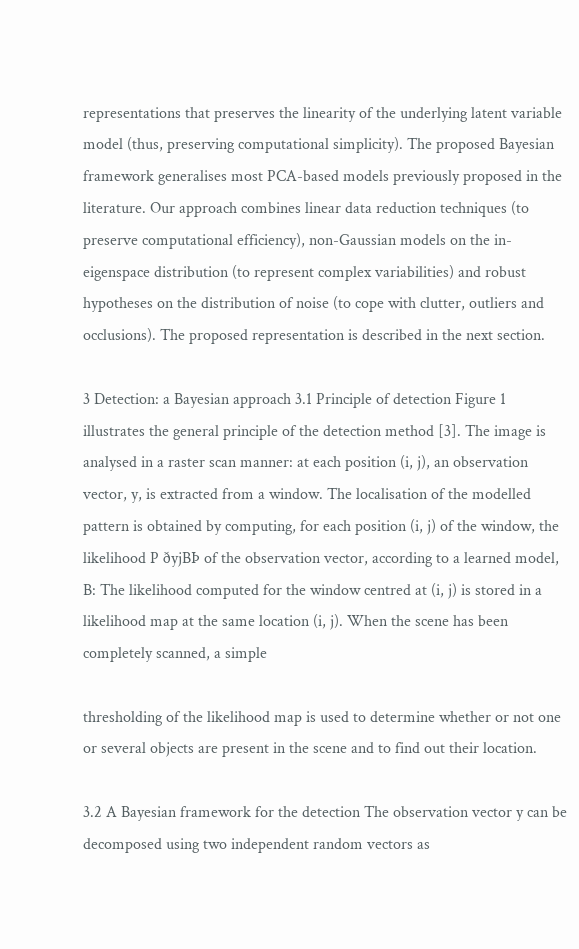representations that preserves the linearity of the underlying latent variable model (thus, preserving computational simplicity). The proposed Bayesian framework generalises most PCA-based models previously proposed in the literature. Our approach combines linear data reduction techniques (to preserve computational efficiency), non-Gaussian models on the in-eigenspace distribution (to represent complex variabilities) and robust hypotheses on the distribution of noise (to cope with clutter, outliers and occlusions). The proposed representation is described in the next section.

3 Detection: a Bayesian approach 3.1 Principle of detection Figure 1 illustrates the general principle of the detection method [3]. The image is analysed in a raster scan manner: at each position (i, j), an observation vector, y, is extracted from a window. The localisation of the modelled pattern is obtained by computing, for each position (i, j) of the window, the likelihood P ðyjBÞ of the observation vector, according to a learned model, B: The likelihood computed for the window centred at (i, j) is stored in a likelihood map at the same location (i, j). When the scene has been completely scanned, a simple

thresholding of the likelihood map is used to determine whether or not one or several objects are present in the scene and to find out their location.

3.2 A Bayesian framework for the detection The observation vector y can be decomposed using two independent random vectors as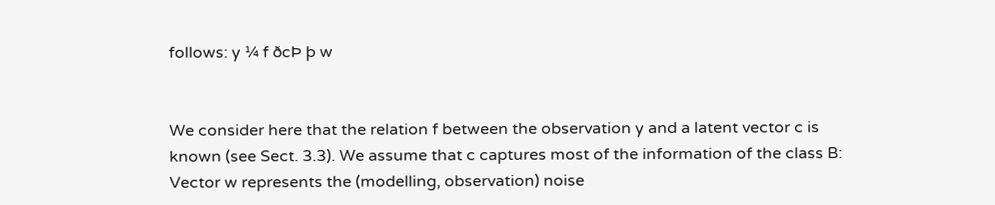follows: y ¼ f ðcÞ þ w


We consider here that the relation f between the observation y and a latent vector c is known (see Sect. 3.3). We assume that c captures most of the information of the class B: Vector w represents the (modelling, observation) noise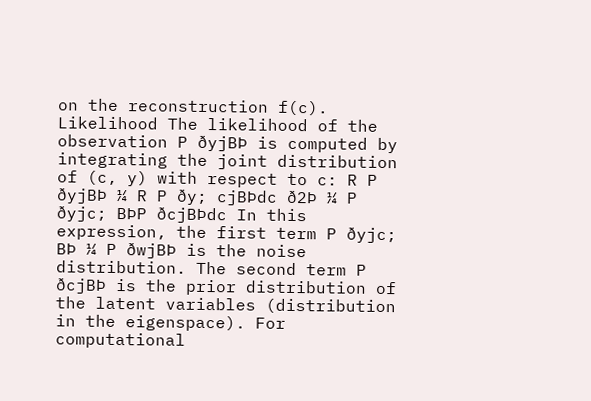on the reconstruction f(c). Likelihood The likelihood of the observation P ðyjBÞ is computed by integrating the joint distribution of (c, y) with respect to c: R P ðyjBÞ ¼ R P ðy; cjBÞdc ð2Þ ¼ P ðyjc; BÞP ðcjBÞdc In this expression, the first term P ðyjc; BÞ ¼ P ðwjBÞ is the noise distribution. The second term P ðcjBÞ is the prior distribution of the latent variables (distribution in the eigenspace). For computational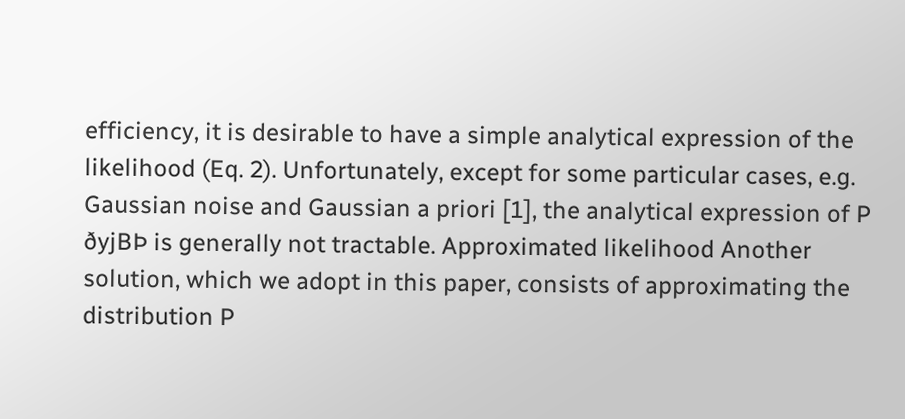efficiency, it is desirable to have a simple analytical expression of the likelihood (Eq. 2). Unfortunately, except for some particular cases, e.g. Gaussian noise and Gaussian a priori [1], the analytical expression of P ðyjBÞ is generally not tractable. Approximated likelihood Another solution, which we adopt in this paper, consists of approximating the distribution P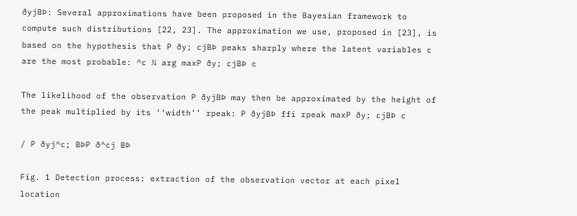ðyjBÞ: Several approximations have been proposed in the Bayesian framework to compute such distributions [22, 23]. The approximation we use, proposed in [23], is based on the hypothesis that P ðy; cjBÞ peaks sharply where the latent variables c are the most probable: ^c ¼ arg maxP ðy; cjBÞ c

The likelihood of the observation P ðyjBÞ may then be approximated by the height of the peak multiplied by its ‘‘width’’ rpeak: P ðyjBÞ ffi rpeak maxP ðy; cjBÞ c

/ P ðyj^c; BÞP ð^cj BÞ

Fig. 1 Detection process: extraction of the observation vector at each pixel location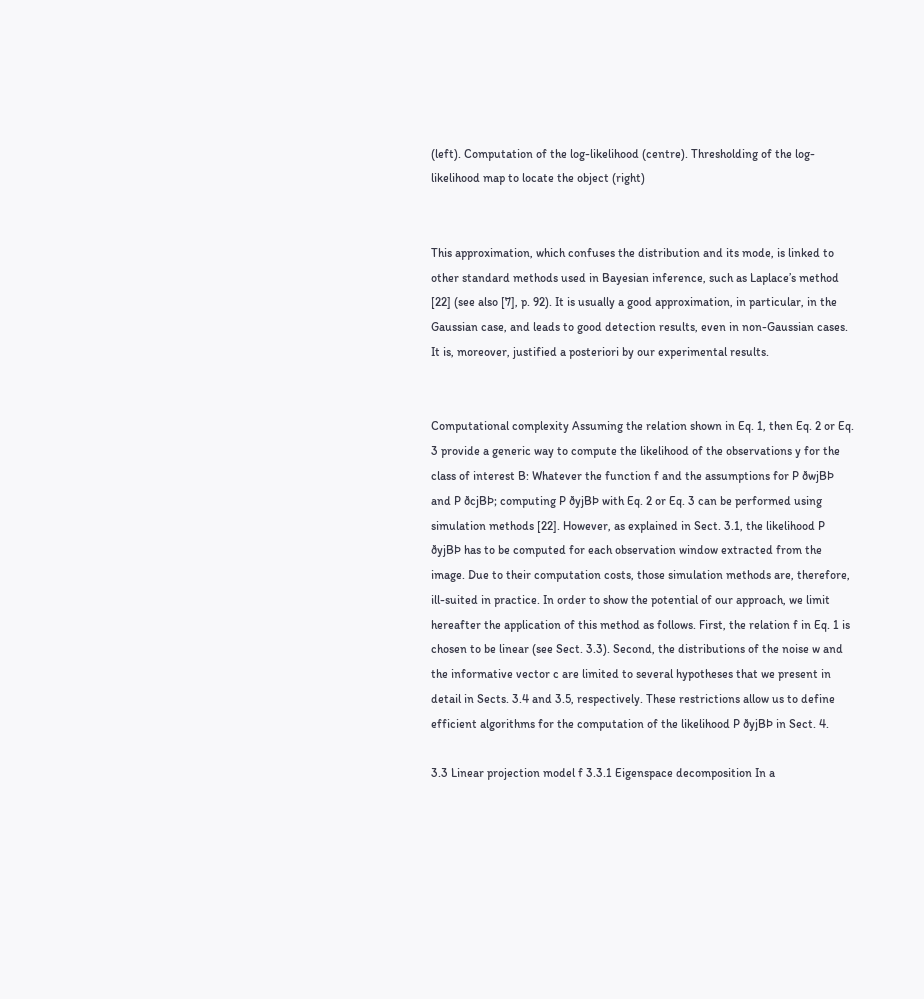(left). Computation of the log-likelihood (centre). Thresholding of the log-likelihood map to locate the object (right)


This approximation, which confuses the distribution and its mode, is linked to other standard methods used in Bayesian inference, such as Laplace’s method [22] (see also [7], p. 92). It is usually a good approximation, in particular, in the Gaussian case, and leads to good detection results, even in non-Gaussian cases. It is, moreover, justified a posteriori by our experimental results.


Computational complexity Assuming the relation shown in Eq. 1, then Eq. 2 or Eq. 3 provide a generic way to compute the likelihood of the observations y for the class of interest B: Whatever the function f and the assumptions for P ðwjBÞ and P ðcjBÞ; computing P ðyjBÞ with Eq. 2 or Eq. 3 can be performed using simulation methods [22]. However, as explained in Sect. 3.1, the likelihood P ðyjBÞ has to be computed for each observation window extracted from the image. Due to their computation costs, those simulation methods are, therefore, ill-suited in practice. In order to show the potential of our approach, we limit hereafter the application of this method as follows. First, the relation f in Eq. 1 is chosen to be linear (see Sect. 3.3). Second, the distributions of the noise w and the informative vector c are limited to several hypotheses that we present in detail in Sects. 3.4 and 3.5, respectively. These restrictions allow us to define efficient algorithms for the computation of the likelihood P ðyjBÞ in Sect. 4.

3.3 Linear projection model f 3.3.1 Eigenspace decomposition In a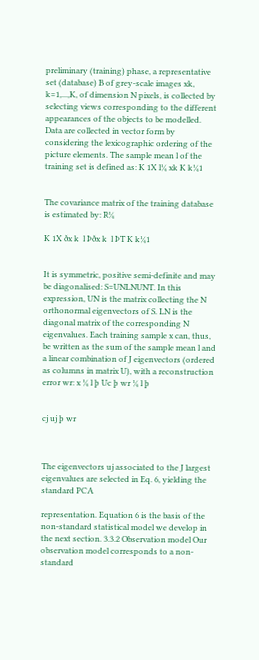preliminary (training) phase, a representative set (database) B of grey-scale images xk, k=1,...,K, of dimension N pixels, is collected by selecting views corresponding to the different appearances of the objects to be modelled. Data are collected in vector form by considering the lexicographic ordering of the picture elements. The sample mean l of the training set is defined as: K 1X l¼ xk K k¼1


The covariance matrix of the training database is estimated by: R¼

K 1X ðx k  l Þðx k  l ÞT K k¼1


It is symmetric, positive semi-definite and may be diagonalised: S=UNLNUNT. In this expression, UN is the matrix collecting the N orthonormal eigenvectors of S. LN is the diagonal matrix of the corresponding N eigenvalues. Each training sample x can, thus, be written as the sum of the sample mean l and a linear combination of J eigenvectors (ordered as columns in matrix U), with a reconstruction error wr: x ¼ l þ Uc þ wr ¼ l þ


cj uj þ wr



The eigenvectors uj associated to the J largest eigenvalues are selected in Eq. 6, yielding the standard PCA

representation. Equation 6 is the basis of the non-standard statistical model we develop in the next section. 3.3.2 Observation model Our observation model corresponds to a non-standard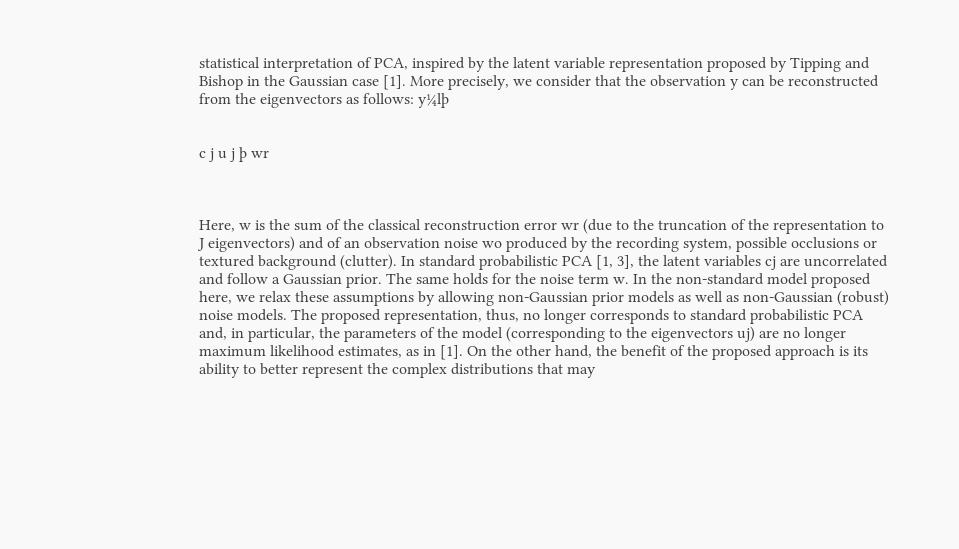statistical interpretation of PCA, inspired by the latent variable representation proposed by Tipping and Bishop in the Gaussian case [1]. More precisely, we consider that the observation y can be reconstructed from the eigenvectors as follows: y¼lþ


c j u j þ wr



Here, w is the sum of the classical reconstruction error wr (due to the truncation of the representation to J eigenvectors) and of an observation noise wo produced by the recording system, possible occlusions or textured background (clutter). In standard probabilistic PCA [1, 3], the latent variables cj are uncorrelated and follow a Gaussian prior. The same holds for the noise term w. In the non-standard model proposed here, we relax these assumptions by allowing non-Gaussian prior models as well as non-Gaussian (robust) noise models. The proposed representation, thus, no longer corresponds to standard probabilistic PCA and, in particular, the parameters of the model (corresponding to the eigenvectors uj) are no longer maximum likelihood estimates, as in [1]. On the other hand, the benefit of the proposed approach is its ability to better represent the complex distributions that may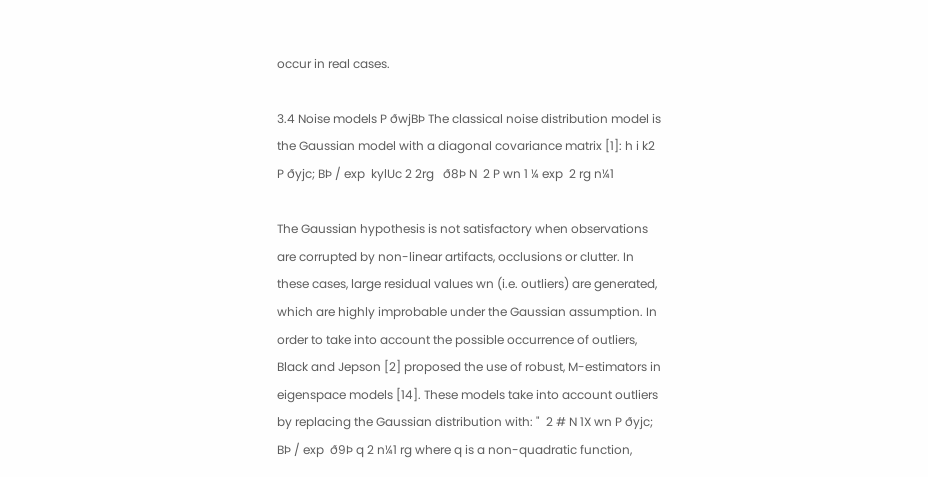occur in real cases.

3.4 Noise models P ðwjBÞ The classical noise distribution model is the Gaussian model with a diagonal covariance matrix [1]: h i k2 P ðyjc; BÞ / exp  kylUc 2 2rg   ð8Þ N  2 P wn 1 ¼ exp  2 rg n¼1

The Gaussian hypothesis is not satisfactory when observations are corrupted by non-linear artifacts, occlusions or clutter. In these cases, large residual values wn (i.e. outliers) are generated, which are highly improbable under the Gaussian assumption. In order to take into account the possible occurrence of outliers, Black and Jepson [2] proposed the use of robust, M-estimators in eigenspace models [14]. These models take into account outliers by replacing the Gaussian distribution with: "  2 # N 1X wn P ðyjc; BÞ / exp  ð9Þ q 2 n¼1 rg where q is a non-quadratic function,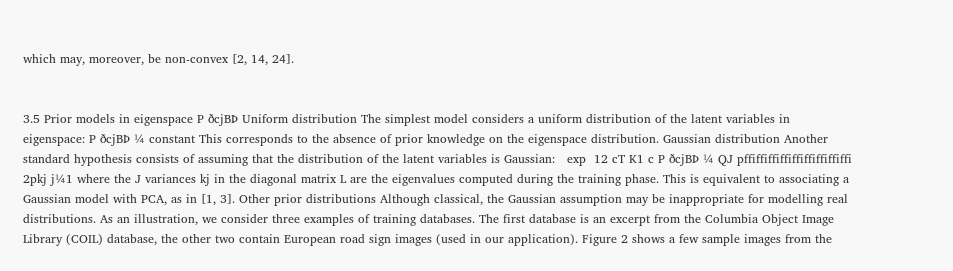which may, moreover, be non-convex [2, 14, 24].


3.5 Prior models in eigenspace P ðcjBÞ Uniform distribution The simplest model considers a uniform distribution of the latent variables in eigenspace: P ðcjBÞ ¼ constant This corresponds to the absence of prior knowledge on the eigenspace distribution. Gaussian distribution Another standard hypothesis consists of assuming that the distribution of the latent variables is Gaussian:   exp  12 cT K1 c P ðcjBÞ ¼ QJ pffiffiffiffiffiffiffiffiffi 2pkj j¼1 where the J variances kj in the diagonal matrix L are the eigenvalues computed during the training phase. This is equivalent to associating a Gaussian model with PCA, as in [1, 3]. Other prior distributions Although classical, the Gaussian assumption may be inappropriate for modelling real distributions. As an illustration, we consider three examples of training databases. The first database is an excerpt from the Columbia Object Image Library (COIL) database, the other two contain European road sign images (used in our application). Figure 2 shows a few sample images from the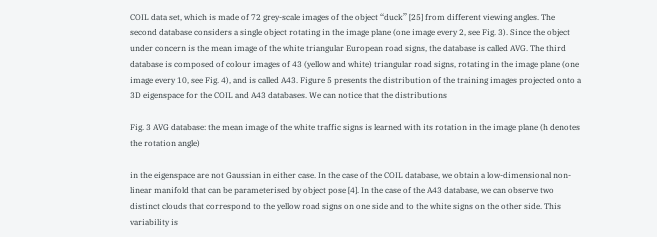COIL data set, which is made of 72 grey-scale images of the object ‘‘duck’’ [25] from different viewing angles. The second database considers a single object rotating in the image plane (one image every 2, see Fig. 3). Since the object under concern is the mean image of the white triangular European road signs, the database is called AVG. The third database is composed of colour images of 43 (yellow and white) triangular road signs, rotating in the image plane (one image every 10, see Fig. 4), and is called A43. Figure 5 presents the distribution of the training images projected onto a 3D eigenspace for the COIL and A43 databases. We can notice that the distributions

Fig. 3 AVG database: the mean image of the white traffic signs is learned with its rotation in the image plane (h denotes the rotation angle)

in the eigenspace are not Gaussian in either case. In the case of the COIL database, we obtain a low-dimensional non-linear manifold that can be parameterised by object pose [4]. In the case of the A43 database, we can observe two distinct clouds that correspond to the yellow road signs on one side and to the white signs on the other side. This variability is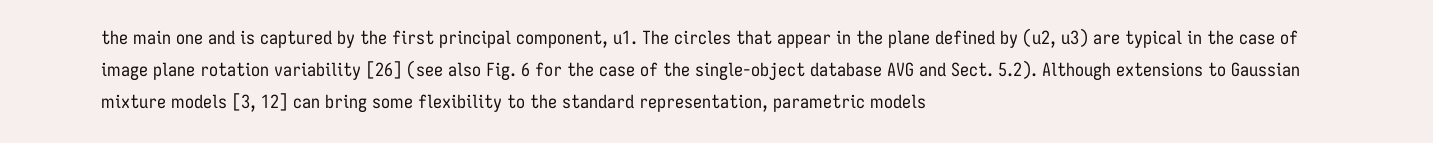the main one and is captured by the first principal component, u1. The circles that appear in the plane defined by (u2, u3) are typical in the case of image plane rotation variability [26] (see also Fig. 6 for the case of the single-object database AVG and Sect. 5.2). Although extensions to Gaussian mixture models [3, 12] can bring some flexibility to the standard representation, parametric models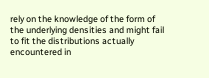rely on the knowledge of the form of the underlying densities and might fail to fit the distributions actually encountered in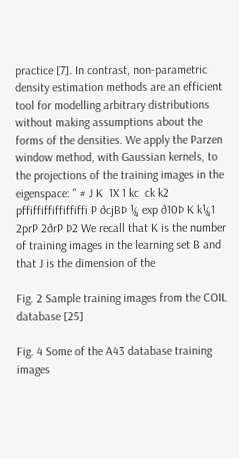practice [7]. In contrast, non-parametric density estimation methods are an efficient tool for modelling arbitrary distributions without making assumptions about the forms of the densities. We apply the Parzen window method, with Gaussian kernels, to the projections of the training images in the eigenspace: " # J K  1X 1 kc  ck k2 pffiffiffiffiffiffi P ðcjBÞ ¼ exp ð10Þ K k¼1 2prP 2ðrP Þ2 We recall that K is the number of training images in the learning set B and that J is the dimension of the

Fig. 2 Sample training images from the COIL database [25]

Fig. 4 Some of the A43 database training images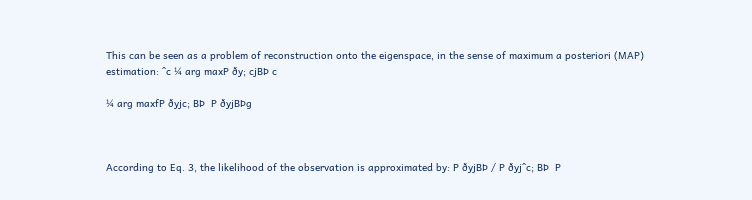This can be seen as a problem of reconstruction onto the eigenspace, in the sense of maximum a posteriori (MAP) estimation: ^c ¼ arg maxP ðy; cjBÞ c

¼ arg maxfP ðyjc; BÞ  P ðyjBÞg



According to Eq. 3, the likelihood of the observation is approximated by: P ðyjBÞ / P ðyj^c; BÞ  P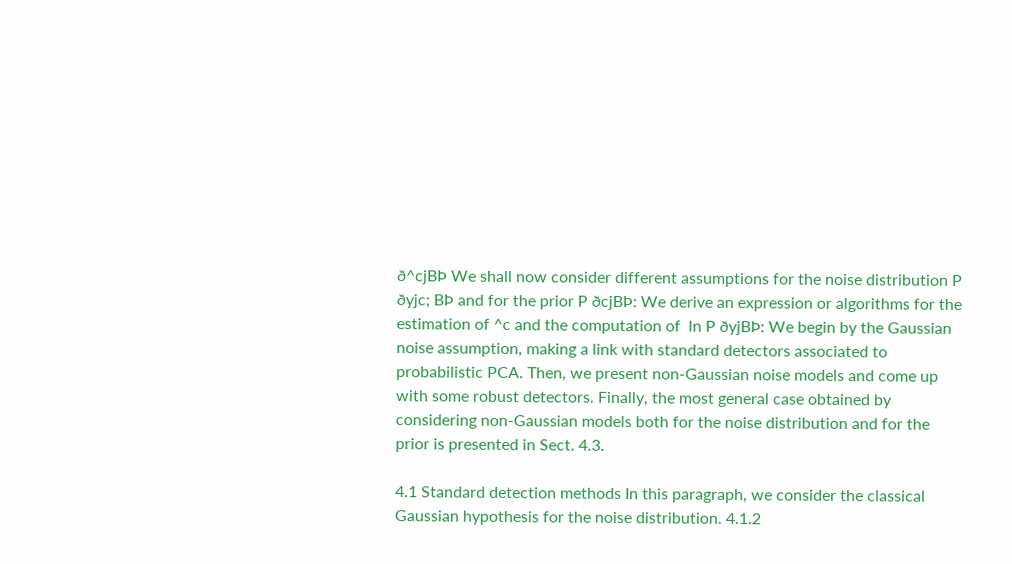ð^cjBÞ We shall now consider different assumptions for the noise distribution P ðyjc; BÞ and for the prior P ðcjBÞ: We derive an expression or algorithms for the estimation of ^c and the computation of  ln P ðyjBÞ: We begin by the Gaussian noise assumption, making a link with standard detectors associated to probabilistic PCA. Then, we present non-Gaussian noise models and come up with some robust detectors. Finally, the most general case obtained by considering non-Gaussian models both for the noise distribution and for the prior is presented in Sect. 4.3.

4.1 Standard detection methods In this paragraph, we consider the classical Gaussian hypothesis for the noise distribution. 4.1.2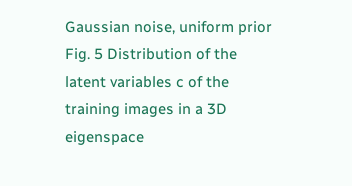Gaussian noise, uniform prior Fig. 5 Distribution of the latent variables c of the training images in a 3D eigenspace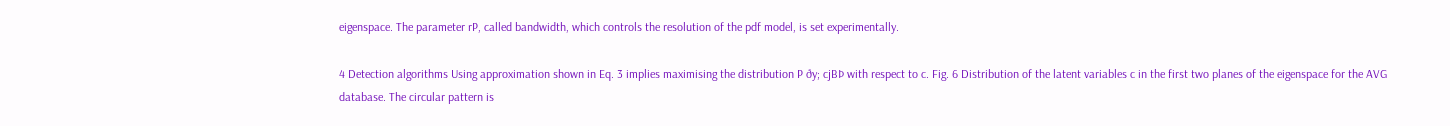eigenspace. The parameter rP, called bandwidth, which controls the resolution of the pdf model, is set experimentally.

4 Detection algorithms Using approximation shown in Eq. 3 implies maximising the distribution P ðy; cjBÞ with respect to c. Fig. 6 Distribution of the latent variables c in the first two planes of the eigenspace for the AVG database. The circular pattern is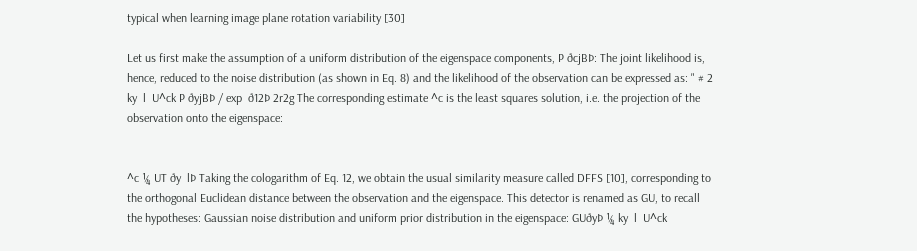typical when learning image plane rotation variability [30]

Let us first make the assumption of a uniform distribution of the eigenspace components, P ðcjBÞ: The joint likelihood is, hence, reduced to the noise distribution (as shown in Eq. 8) and the likelihood of the observation can be expressed as: " # 2 ky  l  U^ck P ðyjBÞ / exp  ð12Þ 2r2g The corresponding estimate ^c is the least squares solution, i.e. the projection of the observation onto the eigenspace:


^c ¼ UT ðy  lÞ Taking the cologarithm of Eq. 12, we obtain the usual similarity measure called DFFS [10], corresponding to the orthogonal Euclidean distance between the observation and the eigenspace. This detector is renamed as GU, to recall the hypotheses: Gaussian noise distribution and uniform prior distribution in the eigenspace: GUðyÞ ¼ ky  l  U^ck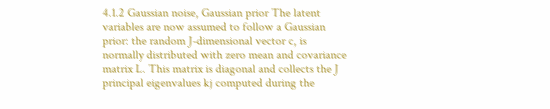4.1.2 Gaussian noise, Gaussian prior The latent variables are now assumed to follow a Gaussian prior: the random J-dimensional vector c, is normally distributed with zero mean and covariance matrix L. This matrix is diagonal and collects the J principal eigenvalues kj computed during the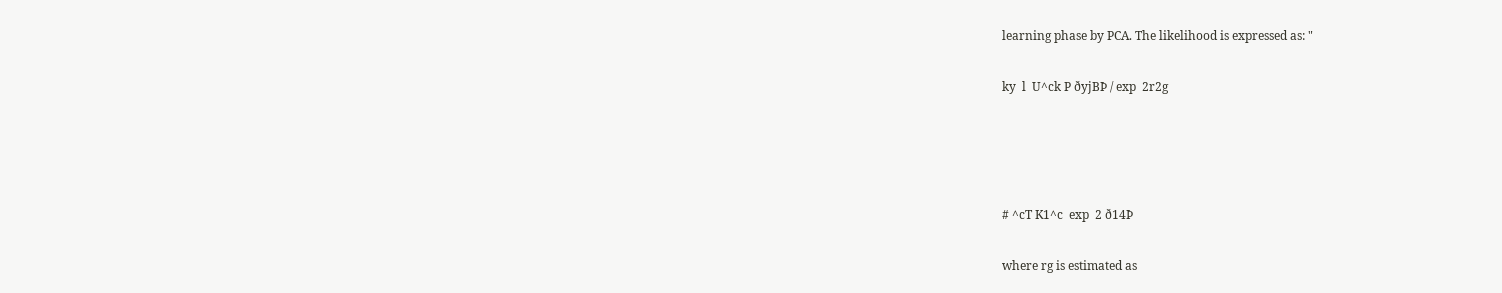learning phase by PCA. The likelihood is expressed as: "

ky  l  U^ck P ðyjBÞ / exp  2r2g




# ^cT K1^c  exp  2 ð14Þ

where rg is estimated as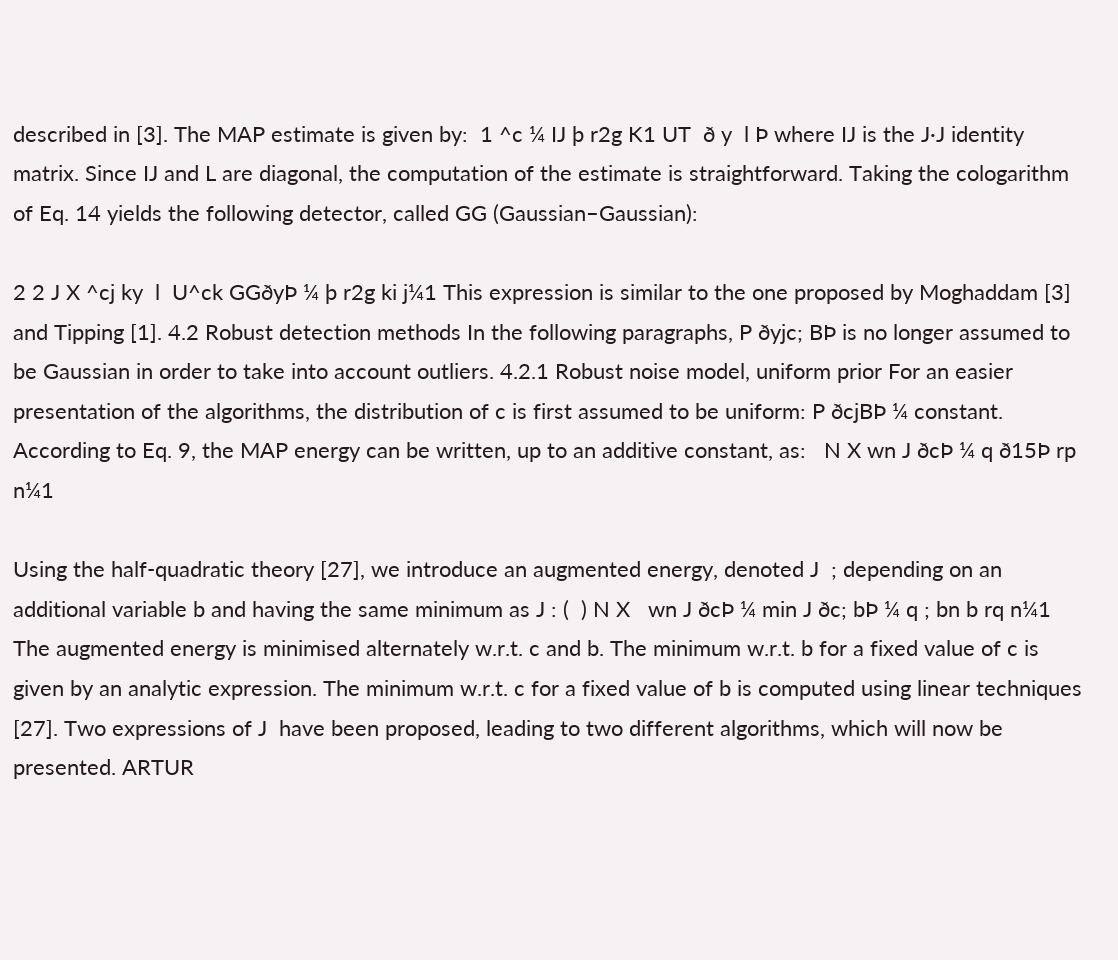described in [3]. The MAP estimate is given by:  1 ^c ¼ IJ þ r2g K1 UT  ð y  l Þ where IJ is the J·J identity matrix. Since IJ and L are diagonal, the computation of the estimate is straightforward. Taking the cologarithm of Eq. 14 yields the following detector, called GG (Gaussian–Gaussian):

2 2 J X ^cj ky  l  U^ck GGðyÞ ¼ þ r2g ki j¼1 This expression is similar to the one proposed by Moghaddam [3] and Tipping [1]. 4.2 Robust detection methods In the following paragraphs, P ðyjc; BÞ is no longer assumed to be Gaussian in order to take into account outliers. 4.2.1 Robust noise model, uniform prior For an easier presentation of the algorithms, the distribution of c is first assumed to be uniform: P ðcjBÞ ¼ constant. According to Eq. 9, the MAP energy can be written, up to an additive constant, as:   N X wn J ðcÞ ¼ q ð15Þ rp n¼1

Using the half-quadratic theory [27], we introduce an augmented energy, denoted J  ; depending on an additional variable b and having the same minimum as J : (  ) N X   wn J ðcÞ ¼ min J ðc; bÞ ¼ q ; bn b rq n¼1 The augmented energy is minimised alternately w.r.t. c and b. The minimum w.r.t. b for a fixed value of c is given by an analytic expression. The minimum w.r.t. c for a fixed value of b is computed using linear techniques [27]. Two expressions of J  have been proposed, leading to two different algorithms, which will now be presented. ARTUR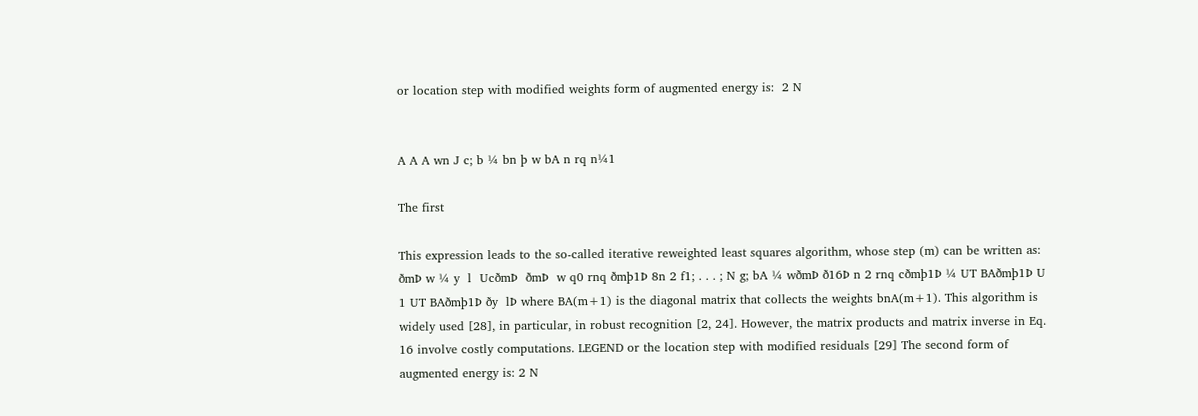or location step with modified weights form of augmented energy is:  2 N


A A A wn J c; b ¼ bn þ w bA n rq n¼1

The first

This expression leads to the so-called iterative reweighted least squares algorithm, whose step (m) can be written as: ðmÞ w ¼ y  l  UcðmÞ  ðmÞ  w q0 rnq ðmþ1Þ 8n 2 f1; . . . ; N g; bA ¼ wðmÞ ð16Þ n 2 rnq cðmþ1Þ ¼ UT BAðmþ1Þ U 1 UT BAðmþ1Þ ðy  lÞ where BA(m+1) is the diagonal matrix that collects the weights bnA(m+1). This algorithm is widely used [28], in particular, in robust recognition [2, 24]. However, the matrix products and matrix inverse in Eq. 16 involve costly computations. LEGEND or the location step with modified residuals [29] The second form of augmented energy is: 2 N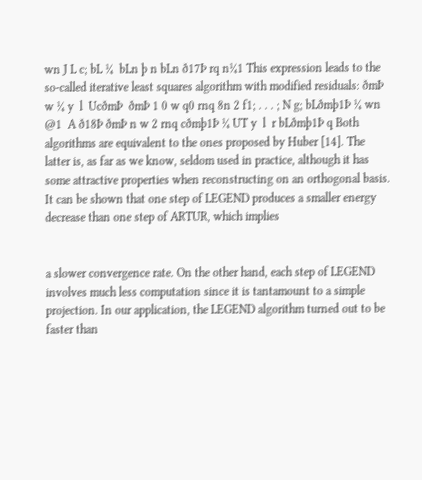wn J L c; bL ¼  bLn þ n bLn ð17Þ rq n¼1 This expression leads to the so-called iterative least squares algorithm with modified residuals: ðmÞ w ¼ y  l  UcðmÞ  ðmÞ 1 0 w q0 rnq 8n 2 f1; . . . ; N g; bLðmþ1Þ ¼ wn @1  A ð18Þ ðmÞ n w 2 rnq cðmþ1Þ ¼ UT y  l  r bLðmþ1Þ q Both algorithms are equivalent to the ones proposed by Huber [14]. The latter is, as far as we know, seldom used in practice, although it has some attractive properties when reconstructing on an orthogonal basis. It can be shown that one step of LEGEND produces a smaller energy decrease than one step of ARTUR, which implies


a slower convergence rate. On the other hand, each step of LEGEND involves much less computation since it is tantamount to a simple projection. In our application, the LEGEND algorithm turned out to be faster than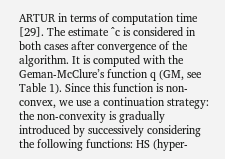ARTUR in terms of computation time [29]. The estimate ^c is considered in both cases after convergence of the algorithm. It is computed with the Geman-McClure’s function q (GM, see Table 1). Since this function is non-convex, we use a continuation strategy: the non-convexity is gradually introduced by successively considering the following functions: HS (hyper-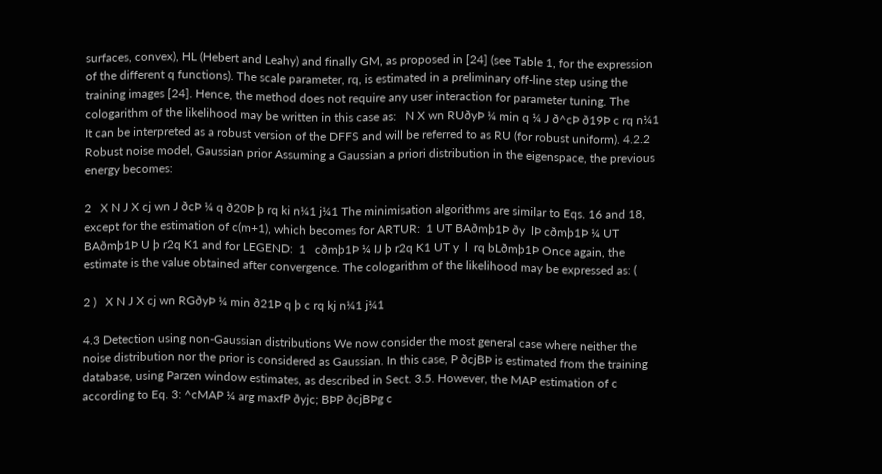surfaces, convex), HL (Hebert and Leahy) and finally GM, as proposed in [24] (see Table 1, for the expression of the different q functions). The scale parameter, rq, is estimated in a preliminary off-line step using the training images [24]. Hence, the method does not require any user interaction for parameter tuning. The cologarithm of the likelihood may be written in this case as:   N X wn RUðyÞ ¼ min q ¼ J ð^cÞ ð19Þ c rq n¼1 It can be interpreted as a robust version of the DFFS and will be referred to as RU (for robust uniform). 4.2.2 Robust noise model, Gaussian prior Assuming a Gaussian a priori distribution in the eigenspace, the previous energy becomes:

2   X N J X cj wn J ðcÞ ¼ q ð20Þ þ rq ki n¼1 j¼1 The minimisation algorithms are similar to Eqs. 16 and 18, except for the estimation of c(m+1), which becomes for ARTUR:  1 UT BAðmþ1Þ ðy  lÞ cðmþ1Þ ¼ UT BAðmþ1Þ U þ r2q K1 and for LEGEND:  1   cðmþ1Þ ¼ IJ þ r2q K1 UT y  l  rq bLðmþ1Þ Once again, the estimate is the value obtained after convergence. The cologarithm of the likelihood may be expressed as: (

2 )   X N J X cj wn RGðyÞ ¼ min ð21Þ q þ c rq kj n¼1 j¼1

4.3 Detection using non-Gaussian distributions We now consider the most general case where neither the noise distribution nor the prior is considered as Gaussian. In this case, P ðcjBÞ is estimated from the training database, using Parzen window estimates, as described in Sect. 3.5. However, the MAP estimation of c according to Eq. 3: ^cMAP ¼ arg maxfP ðyjc; BÞP ðcjBÞg c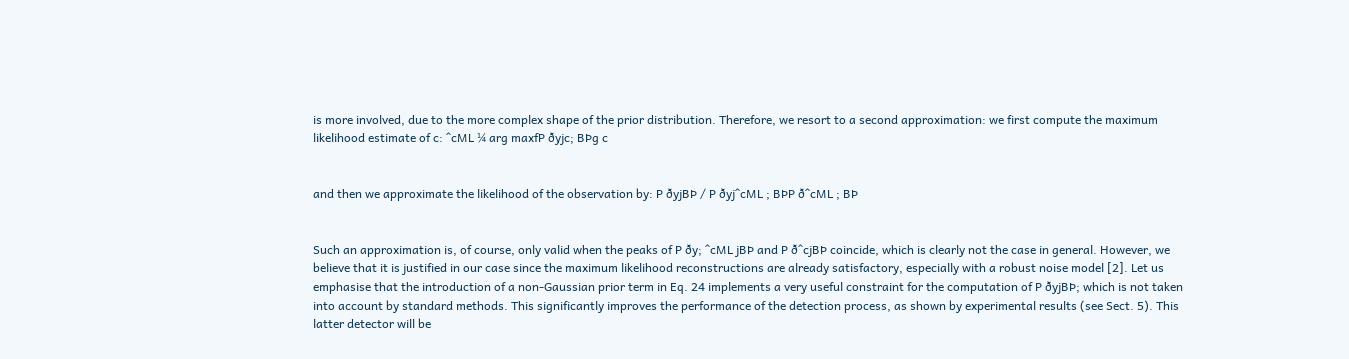is more involved, due to the more complex shape of the prior distribution. Therefore, we resort to a second approximation: we first compute the maximum likelihood estimate of c: ^cML ¼ arg maxfP ðyjc; BÞg c


and then we approximate the likelihood of the observation by: P ðyjBÞ / P ðyj^cML ; BÞP ð^cML ; BÞ


Such an approximation is, of course, only valid when the peaks of P ðy; ^cML jBÞ and P ð^cjBÞ coincide, which is clearly not the case in general. However, we believe that it is justified in our case since the maximum likelihood reconstructions are already satisfactory, especially with a robust noise model [2]. Let us emphasise that the introduction of a non-Gaussian prior term in Eq. 24 implements a very useful constraint for the computation of P ðyjBÞ; which is not taken into account by standard methods. This significantly improves the performance of the detection process, as shown by experimental results (see Sect. 5). This latter detector will be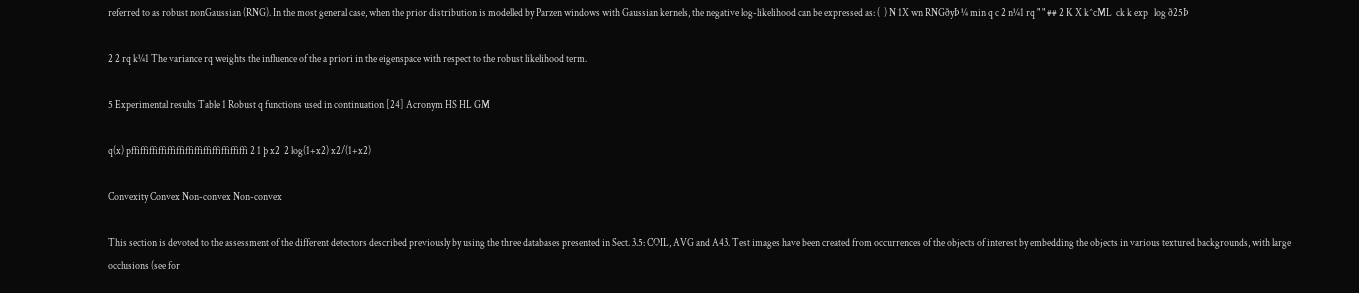referred to as robust nonGaussian (RNG). In the most general case, when the prior distribution is modelled by Parzen windows with Gaussian kernels, the negative log-likelihood can be expressed as: (  ) N 1X wn RNGðyÞ ¼ min q c 2 n¼1 rq " " ## 2 K X k^cML  ck k exp   log ð25Þ

2 2 rq k¼1 The variance rq weights the influence of the a priori in the eigenspace with respect to the robust likelihood term.

5 Experimental results Table 1 Robust q functions used in continuation [24] Acronym HS HL GM

q(x) pffiffiffiffiffiffiffiffiffiffiffiffiffi 2 1 þ x2  2 log(1+x2) x2/(1+x2)

Convexity Convex Non-convex Non-convex

This section is devoted to the assessment of the different detectors described previously by using the three databases presented in Sect. 3.5: COIL, AVG and A43. Test images have been created from occurrences of the objects of interest by embedding the objects in various textured backgrounds, with large occlusions (see for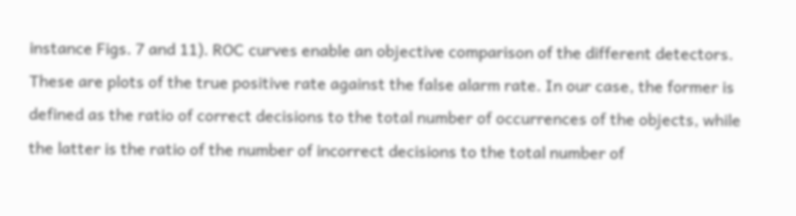instance Figs. 7 and 11). ROC curves enable an objective comparison of the different detectors. These are plots of the true positive rate against the false alarm rate. In our case, the former is defined as the ratio of correct decisions to the total number of occurrences of the objects, while the latter is the ratio of the number of incorrect decisions to the total number of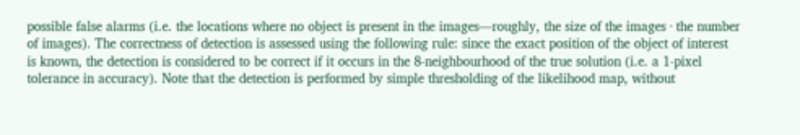possible false alarms (i.e. the locations where no object is present in the images—roughly, the size of the images · the number of images). The correctness of detection is assessed using the following rule: since the exact position of the object of interest is known, the detection is considered to be correct if it occurs in the 8-neighbourhood of the true solution (i.e. a 1-pixel tolerance in accuracy). Note that the detection is performed by simple thresholding of the likelihood map, without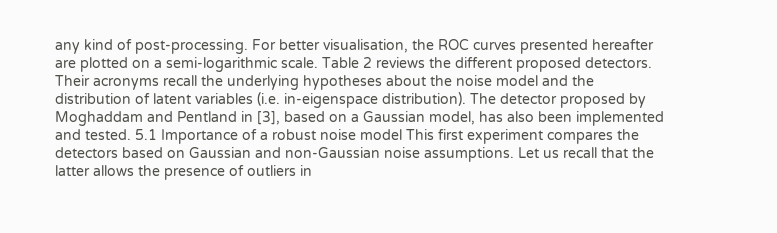any kind of post-processing. For better visualisation, the ROC curves presented hereafter are plotted on a semi-logarithmic scale. Table 2 reviews the different proposed detectors. Their acronyms recall the underlying hypotheses about the noise model and the distribution of latent variables (i.e. in-eigenspace distribution). The detector proposed by Moghaddam and Pentland in [3], based on a Gaussian model, has also been implemented and tested. 5.1 Importance of a robust noise model This first experiment compares the detectors based on Gaussian and non-Gaussian noise assumptions. Let us recall that the latter allows the presence of outliers in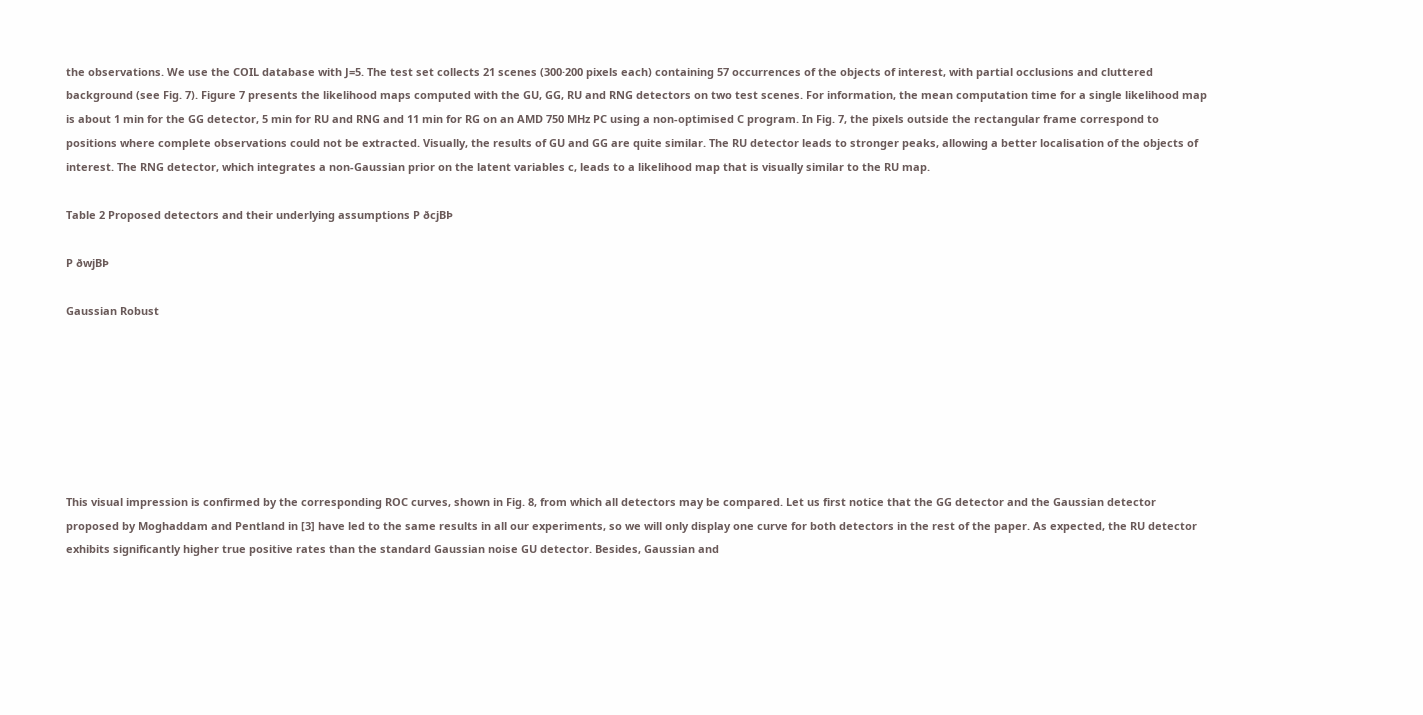the observations. We use the COIL database with J=5. The test set collects 21 scenes (300·200 pixels each) containing 57 occurrences of the objects of interest, with partial occlusions and cluttered background (see Fig. 7). Figure 7 presents the likelihood maps computed with the GU, GG, RU and RNG detectors on two test scenes. For information, the mean computation time for a single likelihood map is about 1 min for the GG detector, 5 min for RU and RNG and 11 min for RG on an AMD 750 MHz PC using a non-optimised C program. In Fig. 7, the pixels outside the rectangular frame correspond to positions where complete observations could not be extracted. Visually, the results of GU and GG are quite similar. The RU detector leads to stronger peaks, allowing a better localisation of the objects of interest. The RNG detector, which integrates a non-Gaussian prior on the latent variables c, leads to a likelihood map that is visually similar to the RU map.

Table 2 Proposed detectors and their underlying assumptions P ðcjBÞ

P ðwjBÞ

Gaussian Robust







This visual impression is confirmed by the corresponding ROC curves, shown in Fig. 8, from which all detectors may be compared. Let us first notice that the GG detector and the Gaussian detector proposed by Moghaddam and Pentland in [3] have led to the same results in all our experiments, so we will only display one curve for both detectors in the rest of the paper. As expected, the RU detector exhibits significantly higher true positive rates than the standard Gaussian noise GU detector. Besides, Gaussian and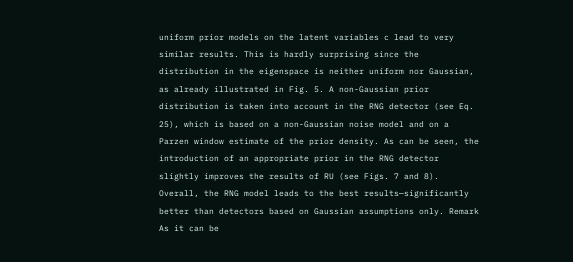uniform prior models on the latent variables c lead to very similar results. This is hardly surprising since the distribution in the eigenspace is neither uniform nor Gaussian, as already illustrated in Fig. 5. A non-Gaussian prior distribution is taken into account in the RNG detector (see Eq. 25), which is based on a non-Gaussian noise model and on a Parzen window estimate of the prior density. As can be seen, the introduction of an appropriate prior in the RNG detector slightly improves the results of RU (see Figs. 7 and 8). Overall, the RNG model leads to the best results—significantly better than detectors based on Gaussian assumptions only. Remark As it can be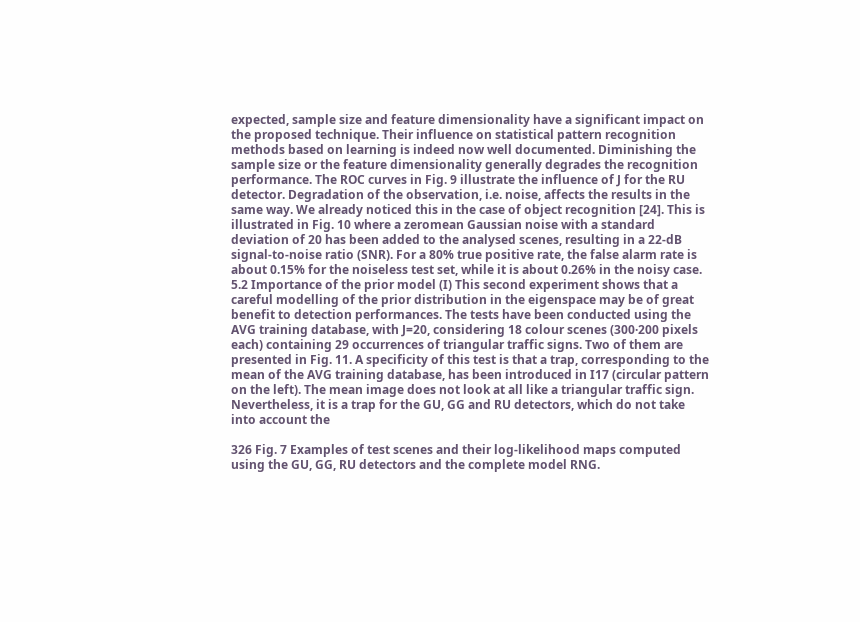expected, sample size and feature dimensionality have a significant impact on the proposed technique. Their influence on statistical pattern recognition methods based on learning is indeed now well documented. Diminishing the sample size or the feature dimensionality generally degrades the recognition performance. The ROC curves in Fig. 9 illustrate the influence of J for the RU detector. Degradation of the observation, i.e. noise, affects the results in the same way. We already noticed this in the case of object recognition [24]. This is illustrated in Fig. 10 where a zeromean Gaussian noise with a standard deviation of 20 has been added to the analysed scenes, resulting in a 22-dB signal-to-noise ratio (SNR). For a 80% true positive rate, the false alarm rate is about 0.15% for the noiseless test set, while it is about 0.26% in the noisy case. 5.2 Importance of the prior model (I) This second experiment shows that a careful modelling of the prior distribution in the eigenspace may be of great benefit to detection performances. The tests have been conducted using the AVG training database, with J=20, considering 18 colour scenes (300·200 pixels each) containing 29 occurrences of triangular traffic signs. Two of them are presented in Fig. 11. A specificity of this test is that a trap, corresponding to the mean of the AVG training database, has been introduced in I17 (circular pattern on the left). The mean image does not look at all like a triangular traffic sign. Nevertheless, it is a trap for the GU, GG and RU detectors, which do not take into account the

326 Fig. 7 Examples of test scenes and their log-likelihood maps computed using the GU, GG, RU detectors and the complete model RNG.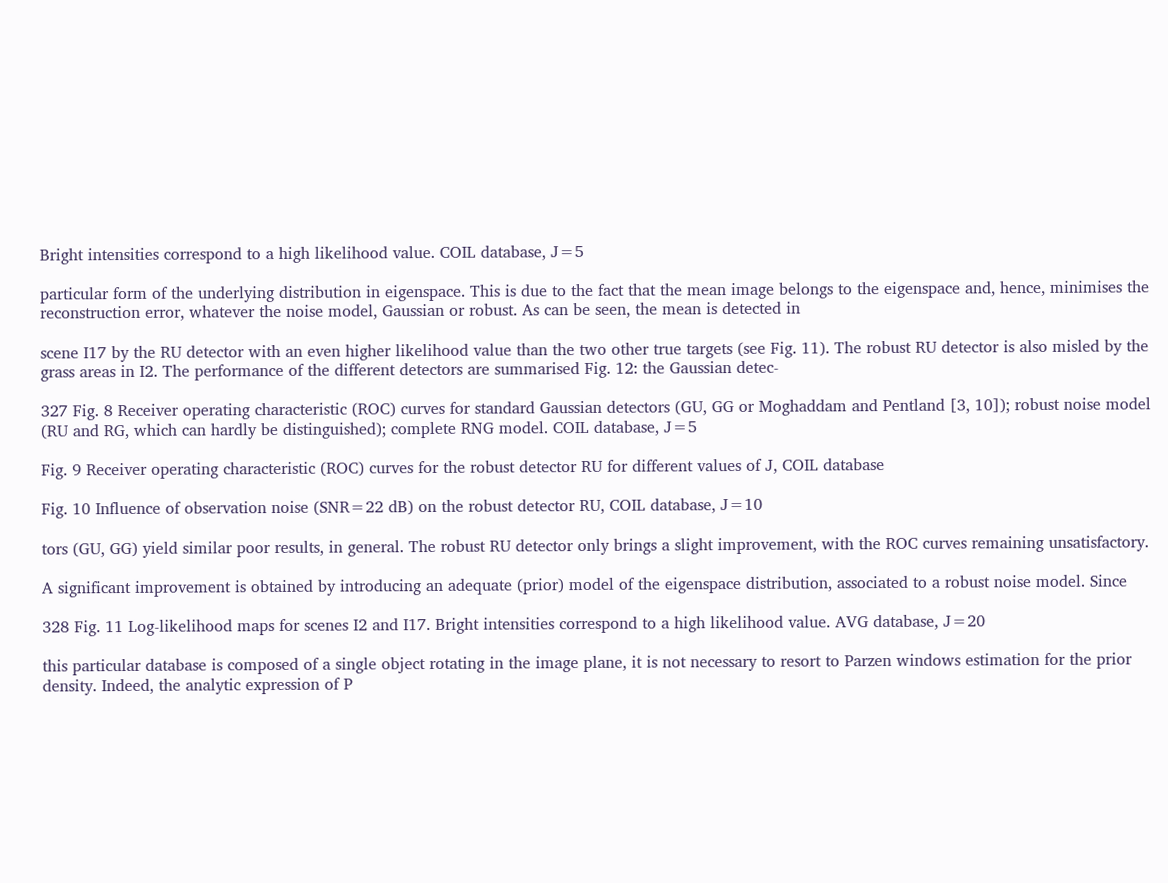Bright intensities correspond to a high likelihood value. COIL database, J=5

particular form of the underlying distribution in eigenspace. This is due to the fact that the mean image belongs to the eigenspace and, hence, minimises the reconstruction error, whatever the noise model, Gaussian or robust. As can be seen, the mean is detected in

scene I17 by the RU detector with an even higher likelihood value than the two other true targets (see Fig. 11). The robust RU detector is also misled by the grass areas in I2. The performance of the different detectors are summarised Fig. 12: the Gaussian detec-

327 Fig. 8 Receiver operating characteristic (ROC) curves for standard Gaussian detectors (GU, GG or Moghaddam and Pentland [3, 10]); robust noise model (RU and RG, which can hardly be distinguished); complete RNG model. COIL database, J=5

Fig. 9 Receiver operating characteristic (ROC) curves for the robust detector RU for different values of J, COIL database

Fig. 10 Influence of observation noise (SNR=22 dB) on the robust detector RU, COIL database, J=10

tors (GU, GG) yield similar poor results, in general. The robust RU detector only brings a slight improvement, with the ROC curves remaining unsatisfactory.

A significant improvement is obtained by introducing an adequate (prior) model of the eigenspace distribution, associated to a robust noise model. Since

328 Fig. 11 Log-likelihood maps for scenes I2 and I17. Bright intensities correspond to a high likelihood value. AVG database, J=20

this particular database is composed of a single object rotating in the image plane, it is not necessary to resort to Parzen windows estimation for the prior density. Indeed, the analytic expression of P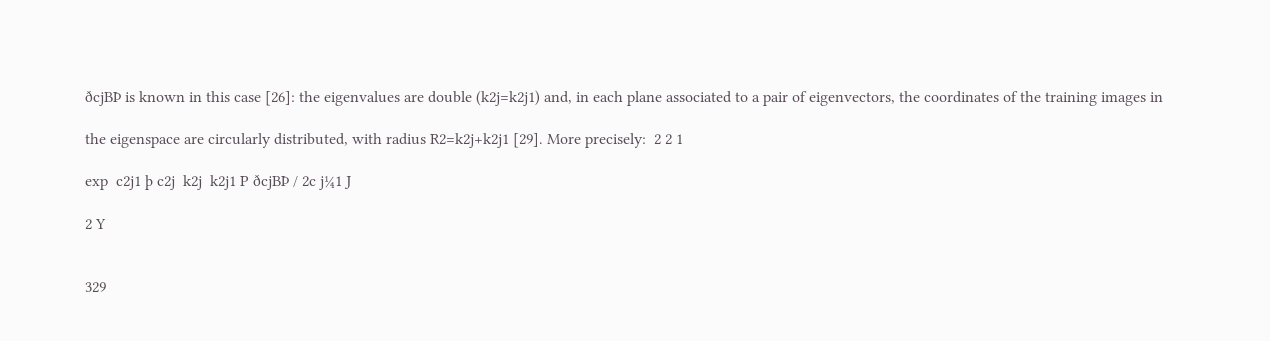ðcjBÞ is known in this case [26]: the eigenvalues are double (k2j=k2j1) and, in each plane associated to a pair of eigenvectors, the coordinates of the training images in

the eigenspace are circularly distributed, with radius R2=k2j+k2j1 [29]. More precisely:  2 2 1

exp  c2j1 þ c2j  k2j  k2j1 P ðcjBÞ / 2c j¼1 J

2 Y


329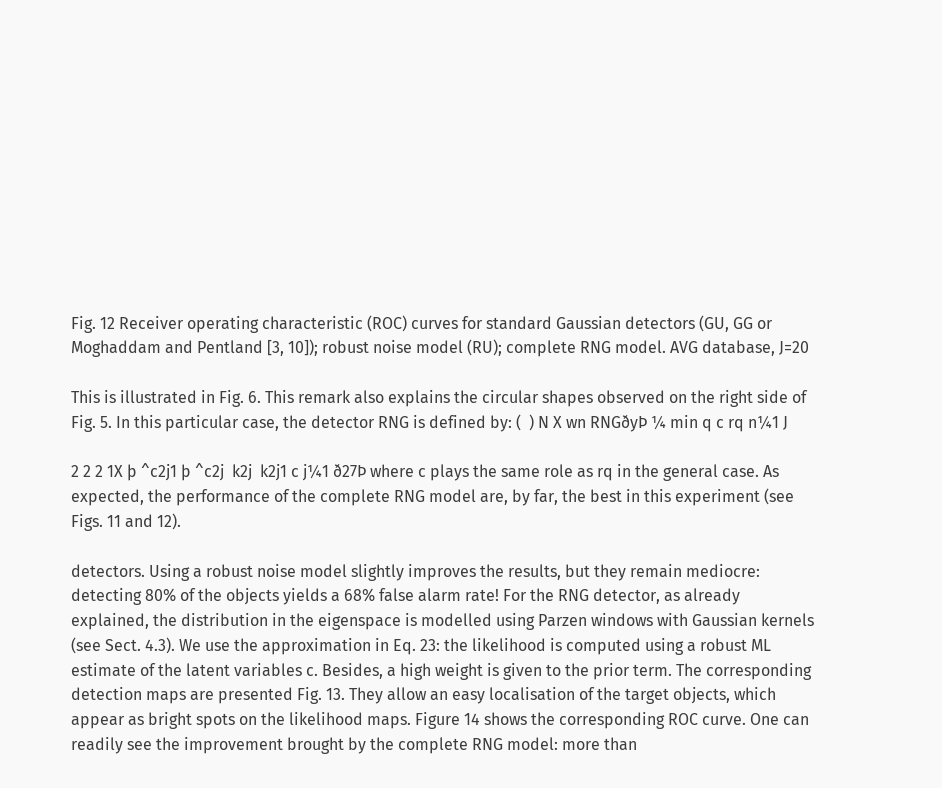Fig. 12 Receiver operating characteristic (ROC) curves for standard Gaussian detectors (GU, GG or Moghaddam and Pentland [3, 10]); robust noise model (RU); complete RNG model. AVG database, J=20

This is illustrated in Fig. 6. This remark also explains the circular shapes observed on the right side of Fig. 5. In this particular case, the detector RNG is defined by: (  ) N X wn RNGðyÞ ¼ min q c rq n¼1 J

2 2 2 1X þ ^c2j1 þ ^c2j  k2j  k2j1 c j¼1 ð27Þ where c plays the same role as rq in the general case. As expected, the performance of the complete RNG model are, by far, the best in this experiment (see Figs. 11 and 12).

detectors. Using a robust noise model slightly improves the results, but they remain mediocre: detecting 80% of the objects yields a 68% false alarm rate! For the RNG detector, as already explained, the distribution in the eigenspace is modelled using Parzen windows with Gaussian kernels (see Sect. 4.3). We use the approximation in Eq. 23: the likelihood is computed using a robust ML estimate of the latent variables c. Besides, a high weight is given to the prior term. The corresponding detection maps are presented Fig. 13. They allow an easy localisation of the target objects, which appear as bright spots on the likelihood maps. Figure 14 shows the corresponding ROC curve. One can readily see the improvement brought by the complete RNG model: more than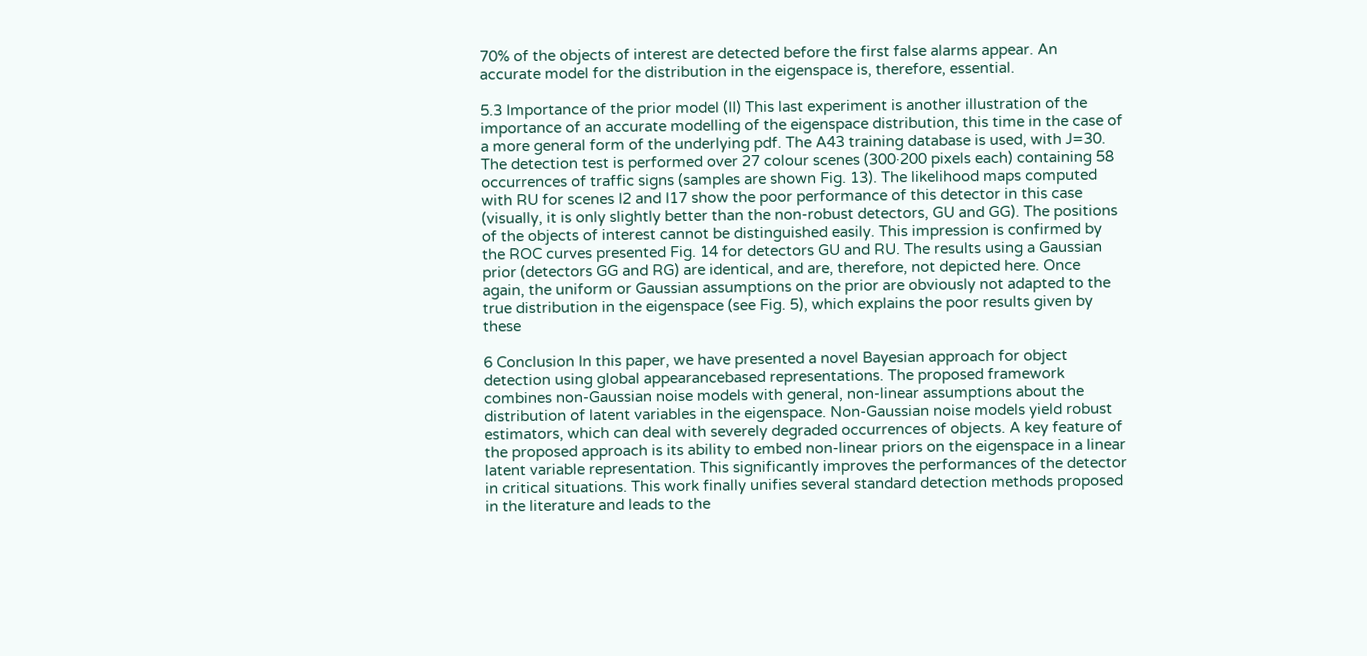70% of the objects of interest are detected before the first false alarms appear. An accurate model for the distribution in the eigenspace is, therefore, essential.

5.3 Importance of the prior model (II) This last experiment is another illustration of the importance of an accurate modelling of the eigenspace distribution, this time in the case of a more general form of the underlying pdf. The A43 training database is used, with J=30. The detection test is performed over 27 colour scenes (300·200 pixels each) containing 58 occurrences of traffic signs (samples are shown Fig. 13). The likelihood maps computed with RU for scenes I2 and I17 show the poor performance of this detector in this case (visually, it is only slightly better than the non-robust detectors, GU and GG). The positions of the objects of interest cannot be distinguished easily. This impression is confirmed by the ROC curves presented Fig. 14 for detectors GU and RU. The results using a Gaussian prior (detectors GG and RG) are identical, and are, therefore, not depicted here. Once again, the uniform or Gaussian assumptions on the prior are obviously not adapted to the true distribution in the eigenspace (see Fig. 5), which explains the poor results given by these

6 Conclusion In this paper, we have presented a novel Bayesian approach for object detection using global appearancebased representations. The proposed framework combines non-Gaussian noise models with general, non-linear assumptions about the distribution of latent variables in the eigenspace. Non-Gaussian noise models yield robust estimators, which can deal with severely degraded occurrences of objects. A key feature of the proposed approach is its ability to embed non-linear priors on the eigenspace in a linear latent variable representation. This significantly improves the performances of the detector in critical situations. This work finally unifies several standard detection methods proposed in the literature and leads to the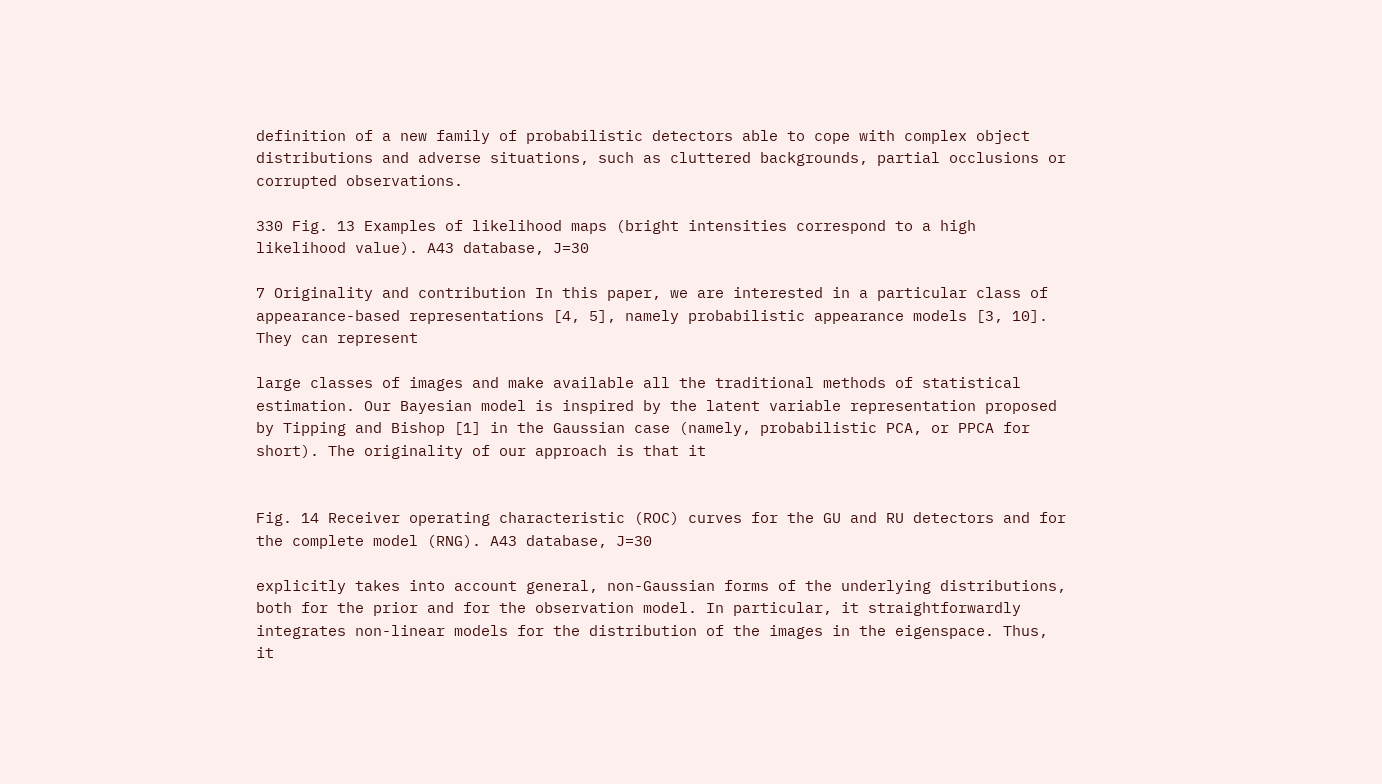definition of a new family of probabilistic detectors able to cope with complex object distributions and adverse situations, such as cluttered backgrounds, partial occlusions or corrupted observations.

330 Fig. 13 Examples of likelihood maps (bright intensities correspond to a high likelihood value). A43 database, J=30

7 Originality and contribution In this paper, we are interested in a particular class of appearance-based representations [4, 5], namely probabilistic appearance models [3, 10]. They can represent

large classes of images and make available all the traditional methods of statistical estimation. Our Bayesian model is inspired by the latent variable representation proposed by Tipping and Bishop [1] in the Gaussian case (namely, probabilistic PCA, or PPCA for short). The originality of our approach is that it


Fig. 14 Receiver operating characteristic (ROC) curves for the GU and RU detectors and for the complete model (RNG). A43 database, J=30

explicitly takes into account general, non-Gaussian forms of the underlying distributions, both for the prior and for the observation model. In particular, it straightforwardly integrates non-linear models for the distribution of the images in the eigenspace. Thus, it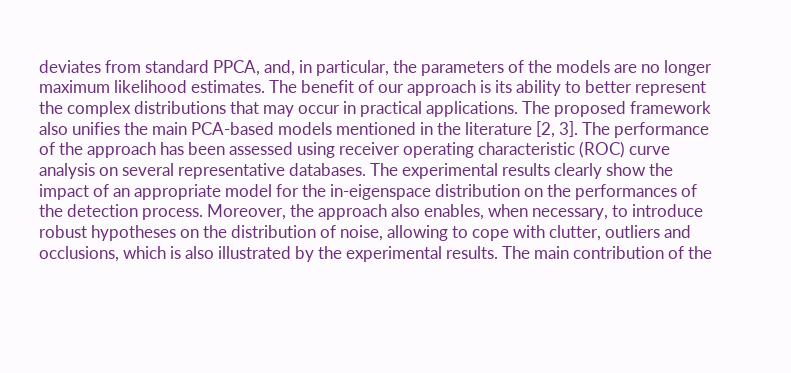deviates from standard PPCA, and, in particular, the parameters of the models are no longer maximum likelihood estimates. The benefit of our approach is its ability to better represent the complex distributions that may occur in practical applications. The proposed framework also unifies the main PCA-based models mentioned in the literature [2, 3]. The performance of the approach has been assessed using receiver operating characteristic (ROC) curve analysis on several representative databases. The experimental results clearly show the impact of an appropriate model for the in-eigenspace distribution on the performances of the detection process. Moreover, the approach also enables, when necessary, to introduce robust hypotheses on the distribution of noise, allowing to cope with clutter, outliers and occlusions, which is also illustrated by the experimental results. The main contribution of the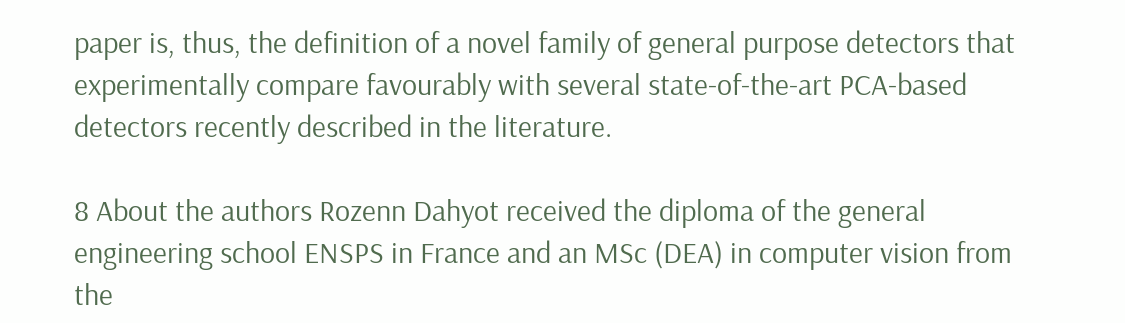paper is, thus, the definition of a novel family of general purpose detectors that experimentally compare favourably with several state-of-the-art PCA-based detectors recently described in the literature.

8 About the authors Rozenn Dahyot received the diploma of the general engineering school ENSPS in France and an MSc (DEA) in computer vision from the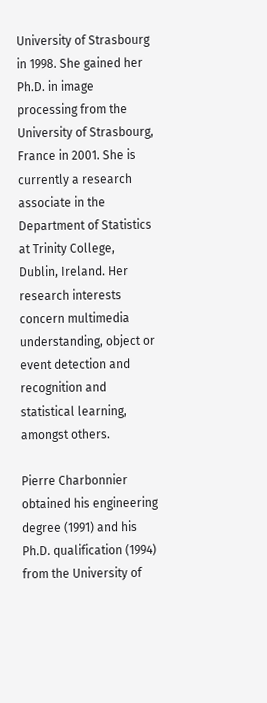University of Strasbourg in 1998. She gained her Ph.D. in image processing from the University of Strasbourg, France in 2001. She is currently a research associate in the Department of Statistics at Trinity College, Dublin, Ireland. Her research interests concern multimedia understanding, object or event detection and recognition and statistical learning, amongst others.

Pierre Charbonnier obtained his engineering degree (1991) and his Ph.D. qualification (1994) from the University of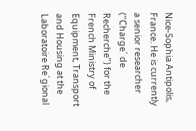Nice-Sophia Antipolis, France. He is currently a senior researcher (‘‘Charge´ de Recherche’’) for the French Ministry of Equipment, Transport and Housing at the Laboratoire Re´gional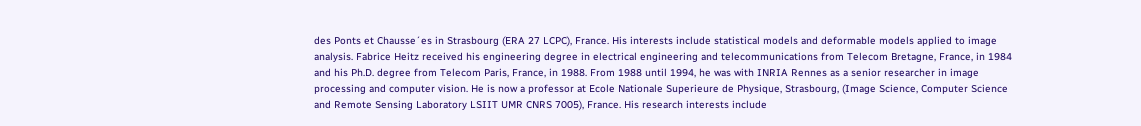des Ponts et Chausse´es in Strasbourg (ERA 27 LCPC), France. His interests include statistical models and deformable models applied to image analysis. Fabrice Heitz received his engineering degree in electrical engineering and telecommunications from Telecom Bretagne, France, in 1984 and his Ph.D. degree from Telecom Paris, France, in 1988. From 1988 until 1994, he was with INRIA Rennes as a senior researcher in image processing and computer vision. He is now a professor at Ecole Nationale Superieure de Physique, Strasbourg, (Image Science, Computer Science and Remote Sensing Laboratory LSIIT UMR CNRS 7005), France. His research interests include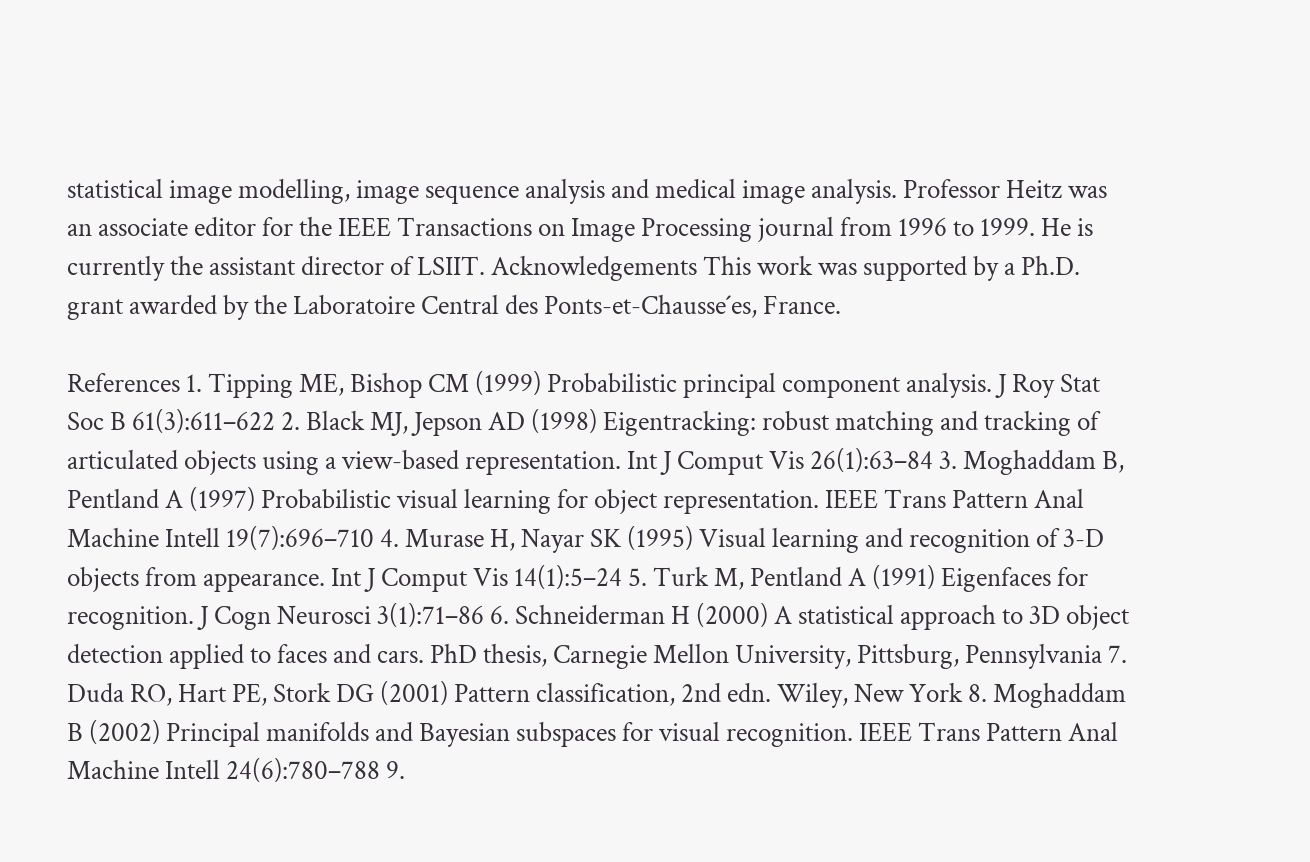statistical image modelling, image sequence analysis and medical image analysis. Professor Heitz was an associate editor for the IEEE Transactions on Image Processing journal from 1996 to 1999. He is currently the assistant director of LSIIT. Acknowledgements This work was supported by a Ph.D. grant awarded by the Laboratoire Central des Ponts-et-Chausse´es, France.

References 1. Tipping ME, Bishop CM (1999) Probabilistic principal component analysis. J Roy Stat Soc B 61(3):611–622 2. Black MJ, Jepson AD (1998) Eigentracking: robust matching and tracking of articulated objects using a view-based representation. Int J Comput Vis 26(1):63–84 3. Moghaddam B, Pentland A (1997) Probabilistic visual learning for object representation. IEEE Trans Pattern Anal Machine Intell 19(7):696–710 4. Murase H, Nayar SK (1995) Visual learning and recognition of 3-D objects from appearance. Int J Comput Vis 14(1):5–24 5. Turk M, Pentland A (1991) Eigenfaces for recognition. J Cogn Neurosci 3(1):71–86 6. Schneiderman H (2000) A statistical approach to 3D object detection applied to faces and cars. PhD thesis, Carnegie Mellon University, Pittsburg, Pennsylvania 7. Duda RO, Hart PE, Stork DG (2001) Pattern classification, 2nd edn. Wiley, New York 8. Moghaddam B (2002) Principal manifolds and Bayesian subspaces for visual recognition. IEEE Trans Pattern Anal Machine Intell 24(6):780–788 9.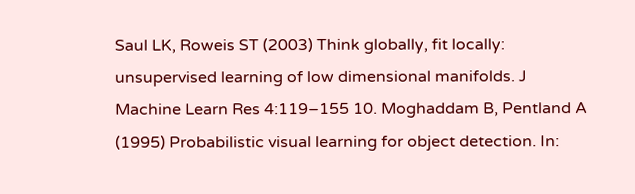Saul LK, Roweis ST (2003) Think globally, fit locally: unsupervised learning of low dimensional manifolds. J Machine Learn Res 4:119–155 10. Moghaddam B, Pentland A (1995) Probabilistic visual learning for object detection. In: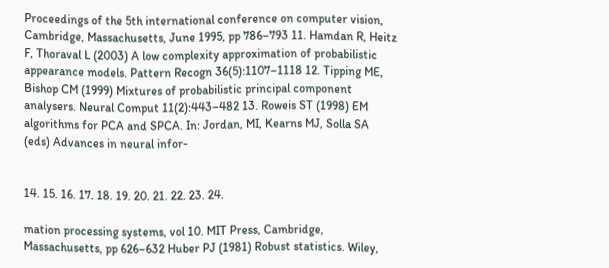Proceedings of the 5th international conference on computer vision, Cambridge, Massachusetts, June 1995, pp 786–793 11. Hamdan R, Heitz F, Thoraval L (2003) A low complexity approximation of probabilistic appearance models. Pattern Recogn 36(5):1107–1118 12. Tipping ME, Bishop CM (1999) Mixtures of probabilistic principal component analysers. Neural Comput 11(2):443–482 13. Roweis ST (1998) EM algorithms for PCA and SPCA. In: Jordan, MI, Kearns MJ, Solla SA (eds) Advances in neural infor-


14. 15. 16. 17. 18. 19. 20. 21. 22. 23. 24.

mation processing systems, vol 10. MIT Press, Cambridge, Massachusetts, pp 626–632 Huber PJ (1981) Robust statistics. Wiley,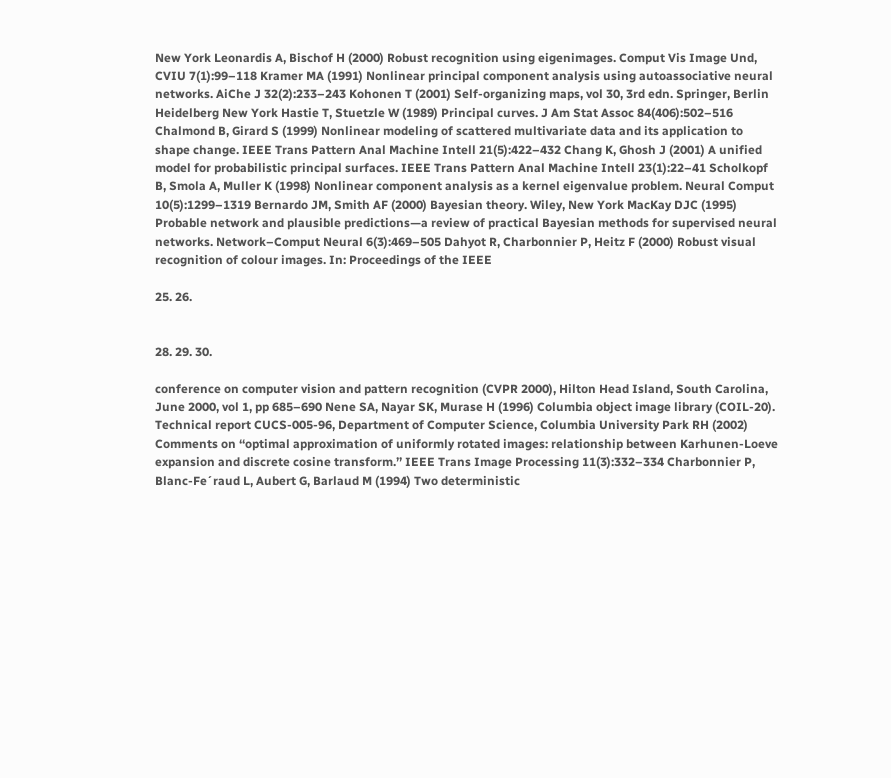New York Leonardis A, Bischof H (2000) Robust recognition using eigenimages. Comput Vis Image Und, CVIU 7(1):99–118 Kramer MA (1991) Nonlinear principal component analysis using autoassociative neural networks. AiChe J 32(2):233–243 Kohonen T (2001) Self-organizing maps, vol 30, 3rd edn. Springer, Berlin Heidelberg New York Hastie T, Stuetzle W (1989) Principal curves. J Am Stat Assoc 84(406):502–516 Chalmond B, Girard S (1999) Nonlinear modeling of scattered multivariate data and its application to shape change. IEEE Trans Pattern Anal Machine Intell 21(5):422–432 Chang K, Ghosh J (2001) A unified model for probabilistic principal surfaces. IEEE Trans Pattern Anal Machine Intell 23(1):22–41 Scholkopf B, Smola A, Muller K (1998) Nonlinear component analysis as a kernel eigenvalue problem. Neural Comput 10(5):1299–1319 Bernardo JM, Smith AF (2000) Bayesian theory. Wiley, New York MacKay DJC (1995) Probable network and plausible predictions—a review of practical Bayesian methods for supervised neural networks. Network–Comput Neural 6(3):469–505 Dahyot R, Charbonnier P, Heitz F (2000) Robust visual recognition of colour images. In: Proceedings of the IEEE

25. 26.


28. 29. 30.

conference on computer vision and pattern recognition (CVPR 2000), Hilton Head Island, South Carolina, June 2000, vol 1, pp 685–690 Nene SA, Nayar SK, Murase H (1996) Columbia object image library (COIL-20). Technical report CUCS-005-96, Department of Computer Science, Columbia University Park RH (2002) Comments on ‘‘optimal approximation of uniformly rotated images: relationship between Karhunen-Loeve expansion and discrete cosine transform.’’ IEEE Trans Image Processing 11(3):332–334 Charbonnier P, Blanc-Fe´raud L, Aubert G, Barlaud M (1994) Two deterministic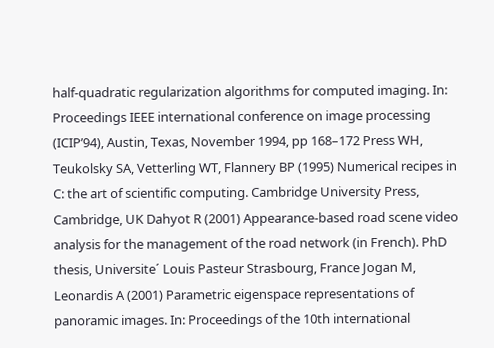half-quadratic regularization algorithms for computed imaging. In: Proceedings IEEE international conference on image processing (ICIP’94), Austin, Texas, November 1994, pp 168–172 Press WH, Teukolsky SA, Vetterling WT, Flannery BP (1995) Numerical recipes in C: the art of scientific computing. Cambridge University Press, Cambridge, UK Dahyot R (2001) Appearance-based road scene video analysis for the management of the road network (in French). PhD thesis, Universite´ Louis Pasteur Strasbourg, France Jogan M, Leonardis A (2001) Parametric eigenspace representations of panoramic images. In: Proceedings of the 10th international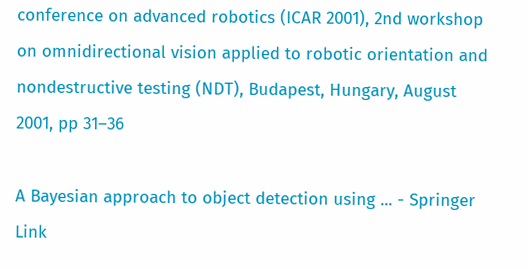conference on advanced robotics (ICAR 2001), 2nd workshop on omnidirectional vision applied to robotic orientation and nondestructive testing (NDT), Budapest, Hungary, August 2001, pp 31–36

A Bayesian approach to object detection using ... - Springer Link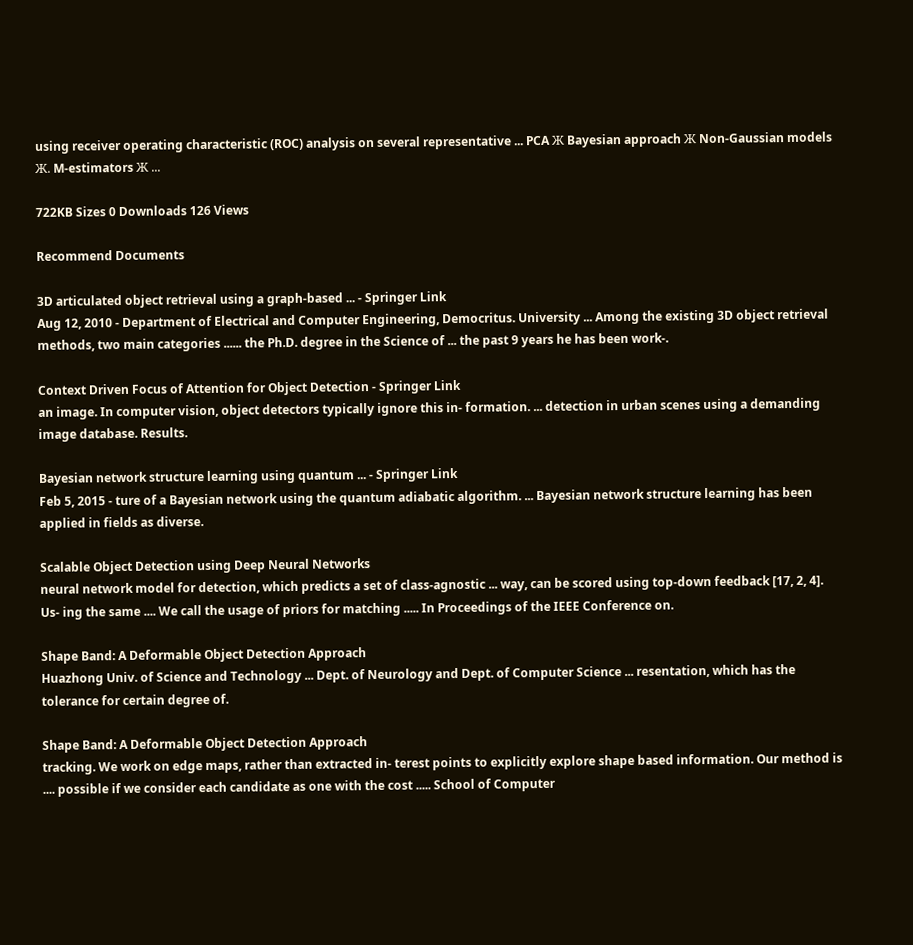using receiver operating characteristic (ROC) analysis on several representative ... PCA Ж Bayesian approach Ж Non-Gaussian models Ж. M-estimators Ж ...

722KB Sizes 0 Downloads 126 Views

Recommend Documents

3D articulated object retrieval using a graph-based ... - Springer Link
Aug 12, 2010 - Department of Electrical and Computer Engineering, Democritus. University ... Among the existing 3D object retrieval methods, two main categories ...... the Ph.D. degree in the Science of ... the past 9 years he has been work-.

Context Driven Focus of Attention for Object Detection - Springer Link
an image. In computer vision, object detectors typically ignore this in- formation. ... detection in urban scenes using a demanding image database. Results.

Bayesian network structure learning using quantum ... - Springer Link
Feb 5, 2015 - ture of a Bayesian network using the quantum adiabatic algorithm. ... Bayesian network structure learning has been applied in fields as diverse.

Scalable Object Detection using Deep Neural Networks
neural network model for detection, which predicts a set of class-agnostic ... way, can be scored using top-down feedback [17, 2, 4]. Us- ing the same .... We call the usage of priors for matching ..... In Proceedings of the IEEE Conference on.

Shape Band: A Deformable Object Detection Approach
Huazhong Univ. of Science and Technology ... Dept. of Neurology and Dept. of Computer Science ... resentation, which has the tolerance for certain degree of.

Shape Band: A Deformable Object Detection Approach
tracking. We work on edge maps, rather than extracted in- terest points to explicitly explore shape based information. Our method is .... possible if we consider each candidate as one with the cost ..... School of Computer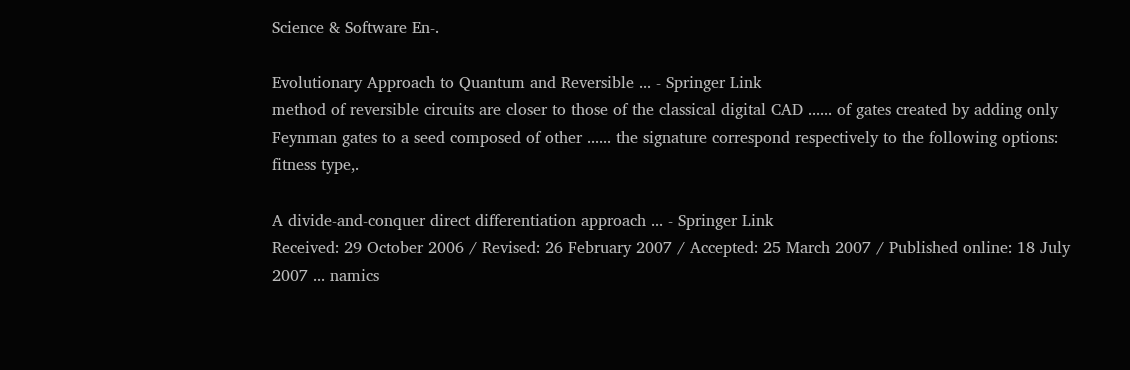Science & Software En-.

Evolutionary Approach to Quantum and Reversible ... - Springer Link
method of reversible circuits are closer to those of the classical digital CAD ...... of gates created by adding only Feynman gates to a seed composed of other ...... the signature correspond respectively to the following options: fitness type,.

A divide-and-conquer direct differentiation approach ... - Springer Link
Received: 29 October 2006 / Revised: 26 February 2007 / Accepted: 25 March 2007 / Published online: 18 July 2007 ... namics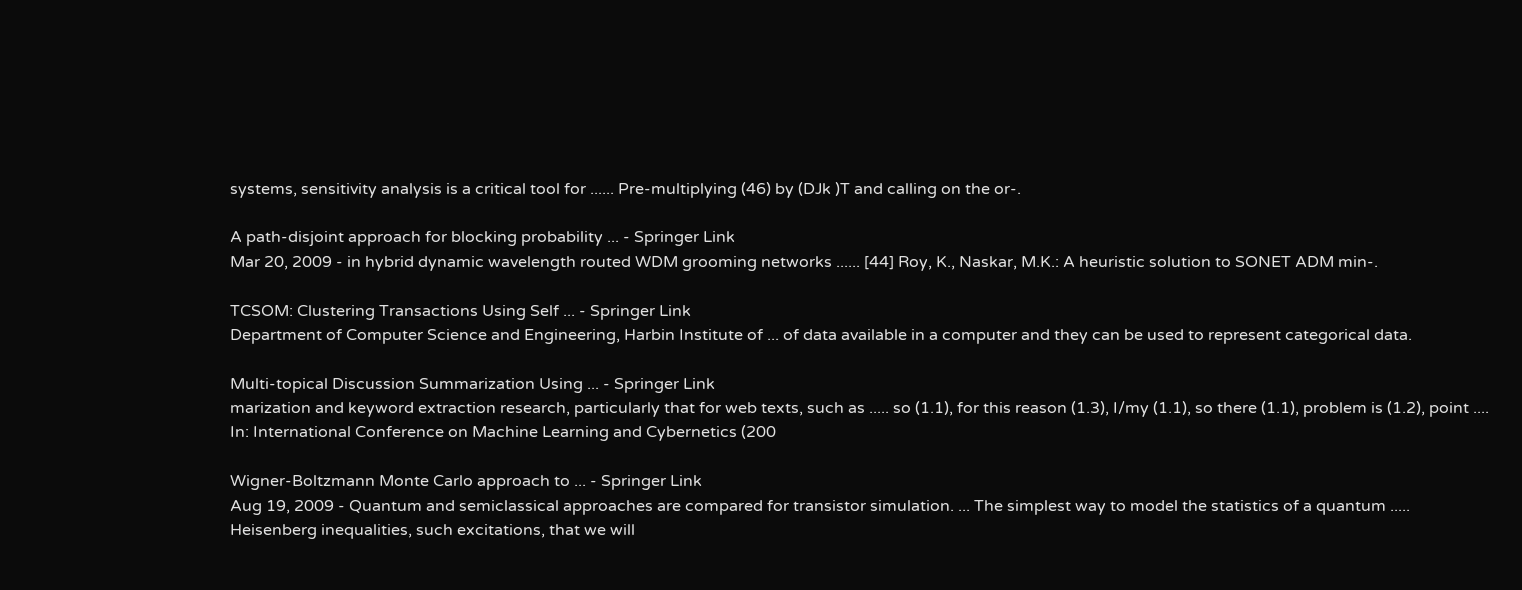systems, sensitivity analysis is a critical tool for ...... Pre-multiplying (46) by (DJk )T and calling on the or-.

A path-disjoint approach for blocking probability ... - Springer Link
Mar 20, 2009 - in hybrid dynamic wavelength routed WDM grooming networks ...... [44] Roy, K., Naskar, M.K.: A heuristic solution to SONET ADM min-.

TCSOM: Clustering Transactions Using Self ... - Springer Link
Department of Computer Science and Engineering, Harbin Institute of ... of data available in a computer and they can be used to represent categorical data.

Multi-topical Discussion Summarization Using ... - Springer Link
marization and keyword extraction research, particularly that for web texts, such as ..... so (1.1), for this reason (1.3), I/my (1.1), so there (1.1), problem is (1.2), point .... In: International Conference on Machine Learning and Cybernetics (200

Wigner-Boltzmann Monte Carlo approach to ... - Springer Link
Aug 19, 2009 - Quantum and semiclassical approaches are compared for transistor simulation. ... The simplest way to model the statistics of a quantum ..... Heisenberg inequalities, such excitations, that we will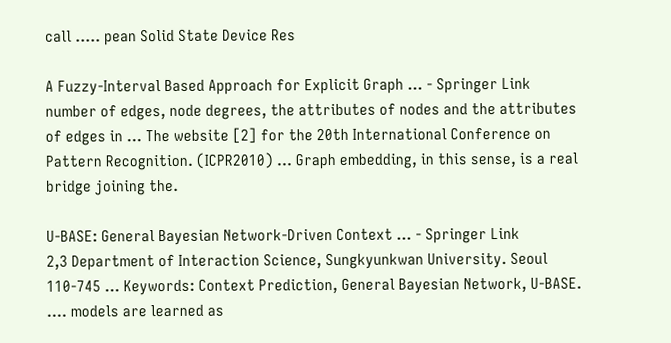call ..... pean Solid State Device Res

A Fuzzy-Interval Based Approach for Explicit Graph ... - Springer Link
number of edges, node degrees, the attributes of nodes and the attributes of edges in ... The website [2] for the 20th International Conference on Pattern Recognition. (ICPR2010) ... Graph embedding, in this sense, is a real bridge joining the.

U-BASE: General Bayesian Network-Driven Context ... - Springer Link
2,3 Department of Interaction Science, Sungkyunkwan University. Seoul 110-745 ... Keywords: Context Prediction, General Bayesian Network, U-BASE. .... models are learned as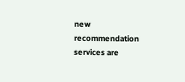new recommendation services are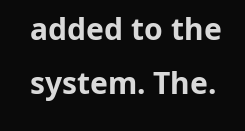added to the system. The.